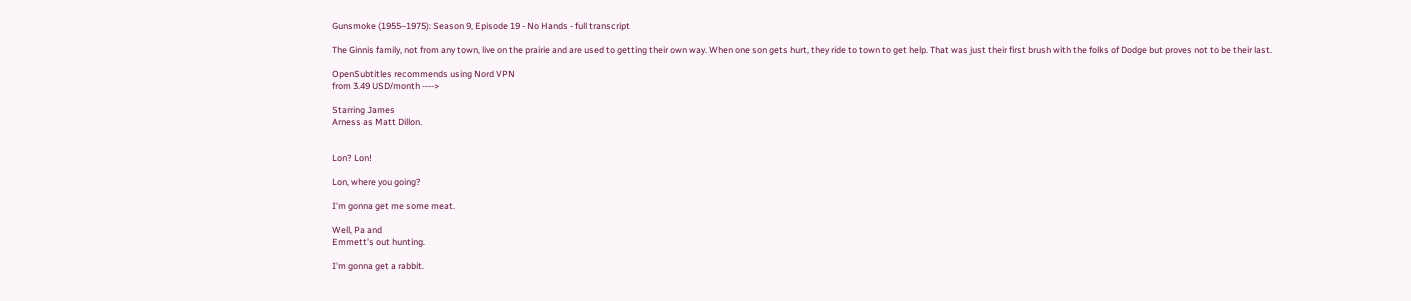Gunsmoke (1955–1975): Season 9, Episode 19 - No Hands - full transcript

The Ginnis family, not from any town, live on the prairie and are used to getting their own way. When one son gets hurt, they ride to town to get help. That was just their first brush with the folks of Dodge but proves not to be their last.

OpenSubtitles recommends using Nord VPN
from 3.49 USD/month ---->

Starring James
Arness as Matt Dillon.


Lon? Lon!

Lon, where you going?

I'm gonna get me some meat.

Well, Pa and
Emmett's out hunting.

I'm gonna get a rabbit.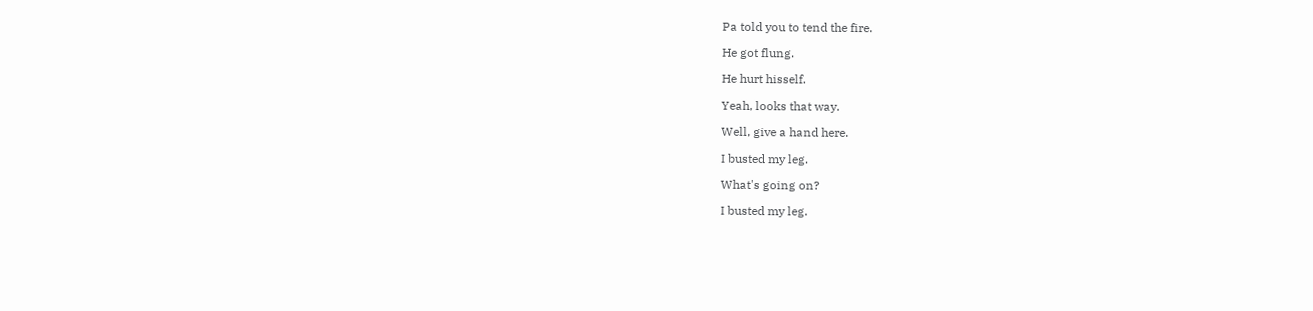Pa told you to tend the fire.

He got flung.

He hurt hisself.

Yeah, looks that way.

Well, give a hand here.

I busted my leg.

What's going on?

I busted my leg.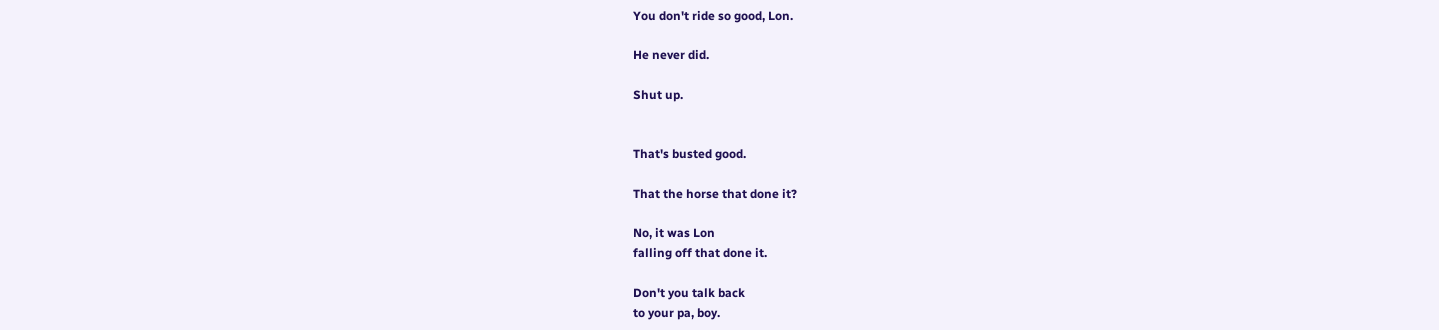You don't ride so good, Lon.

He never did.

Shut up.


That's busted good.

That the horse that done it?

No, it was Lon
falling off that done it.

Don't you talk back
to your pa, boy.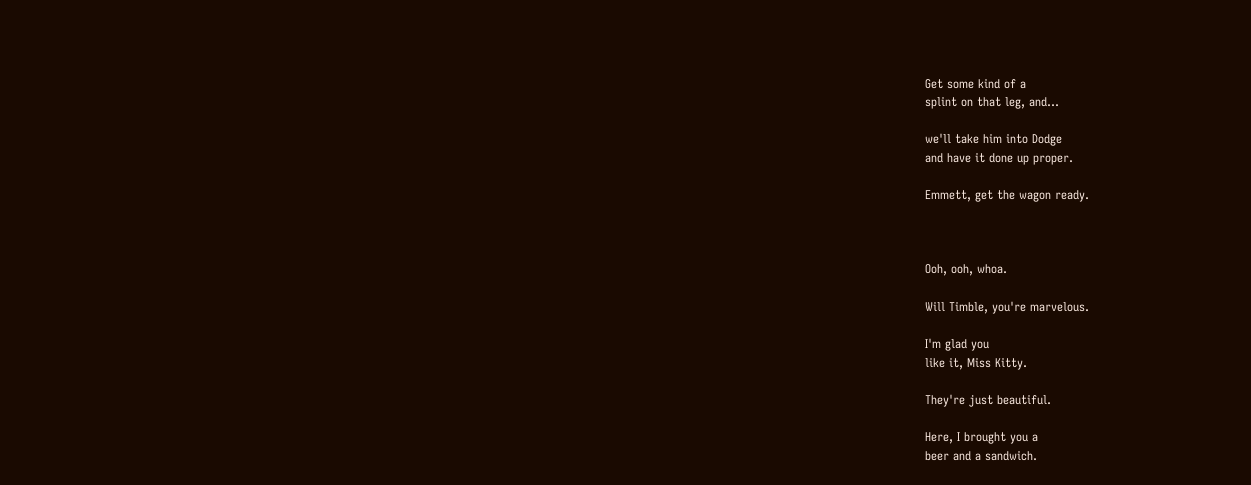Get some kind of a
splint on that leg, and...

we'll take him into Dodge
and have it done up proper.

Emmett, get the wagon ready.



Ooh, ooh, whoa.

Will Timble, you're marvelous.

I'm glad you
like it, Miss Kitty.

They're just beautiful.

Here, I brought you a
beer and a sandwich.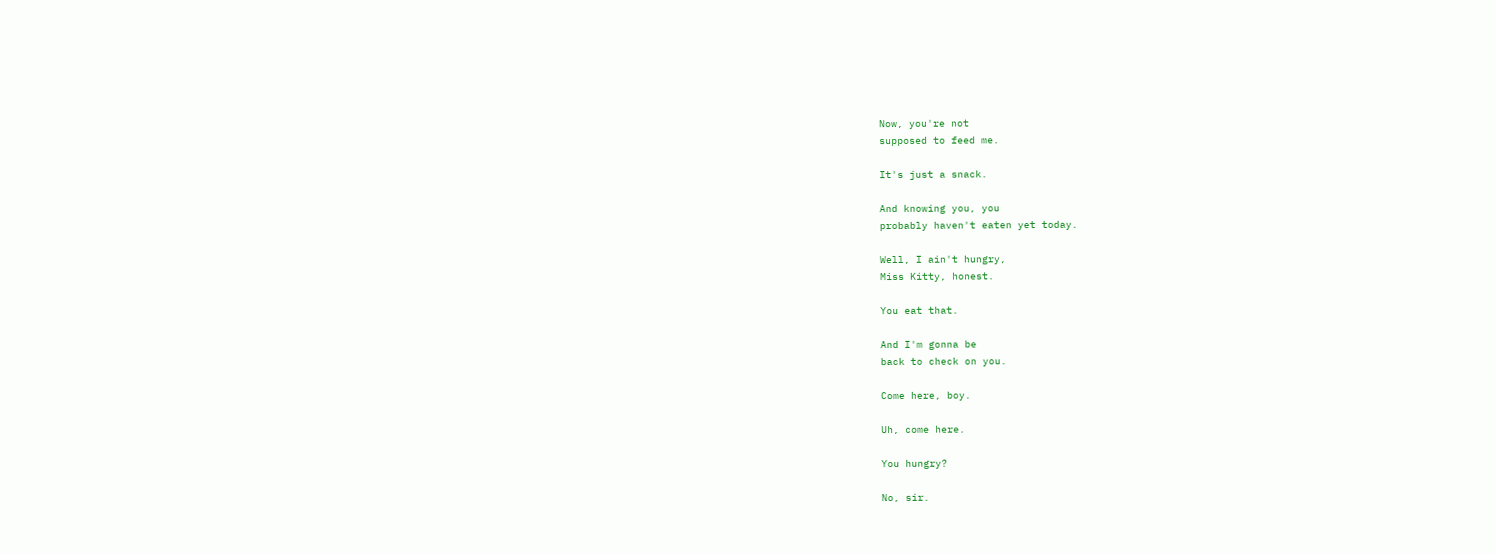Now, you're not
supposed to feed me.

It's just a snack.

And knowing you, you
probably haven't eaten yet today.

Well, I ain't hungry,
Miss Kitty, honest.

You eat that.

And I'm gonna be
back to check on you.

Come here, boy.

Uh, come here.

You hungry?

No, sir.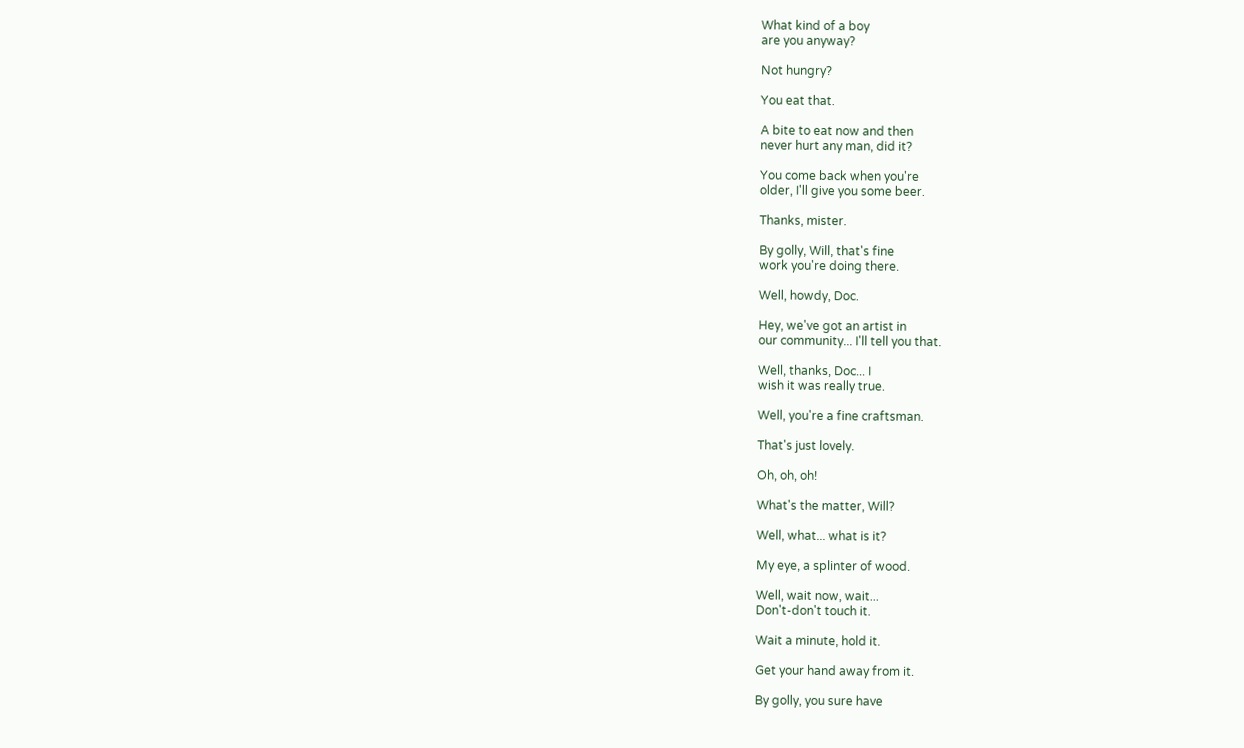What kind of a boy
are you anyway?

Not hungry?

You eat that.

A bite to eat now and then
never hurt any man, did it?

You come back when you're
older, I'll give you some beer.

Thanks, mister.

By golly, Will, that's fine
work you're doing there.

Well, howdy, Doc.

Hey, we've got an artist in
our community... I'll tell you that.

Well, thanks, Doc... I
wish it was really true.

Well, you're a fine craftsman.

That's just lovely.

Oh, oh, oh!

What's the matter, Will?

Well, what... what is it?

My eye, a splinter of wood.

Well, wait now, wait...
Don't-don't touch it.

Wait a minute, hold it.

Get your hand away from it.

By golly, you sure have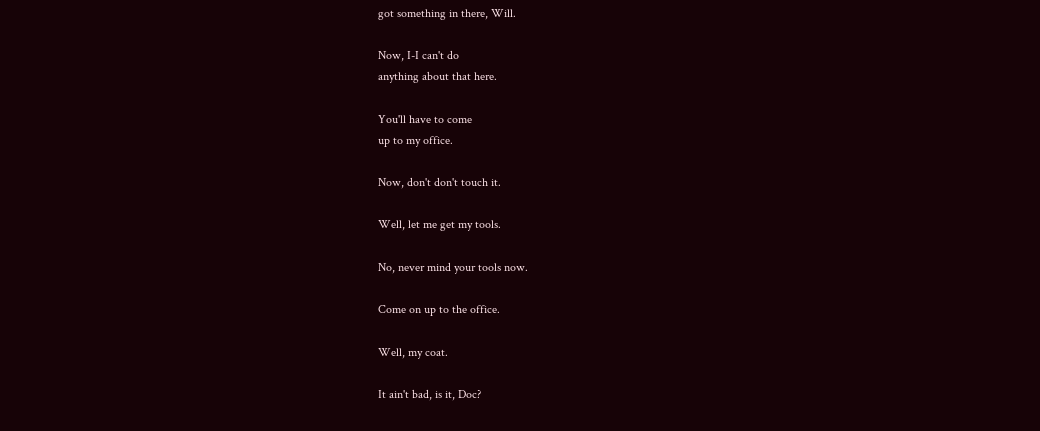got something in there, Will.

Now, I-I can't do
anything about that here.

You'll have to come
up to my office.

Now, don't don't touch it.

Well, let me get my tools.

No, never mind your tools now.

Come on up to the office.

Well, my coat.

It ain't bad, is it, Doc?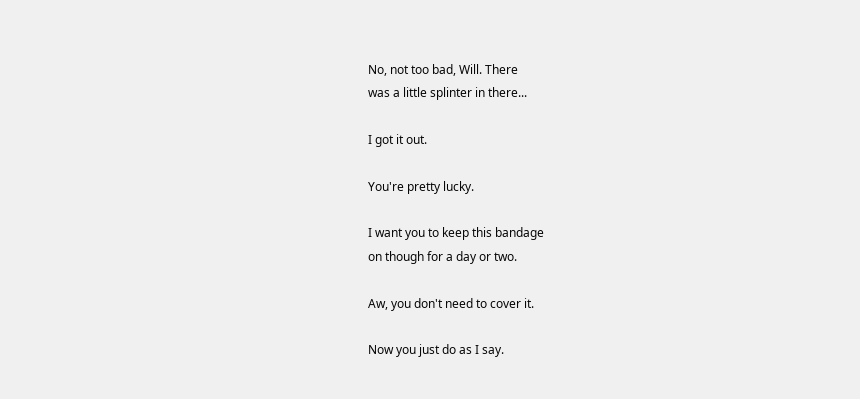No, not too bad, Will. There
was a little splinter in there...

I got it out.

You're pretty lucky.

I want you to keep this bandage
on though for a day or two.

Aw, you don't need to cover it.

Now you just do as I say.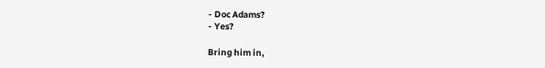- Doc Adams?
- Yes?

Bring him in,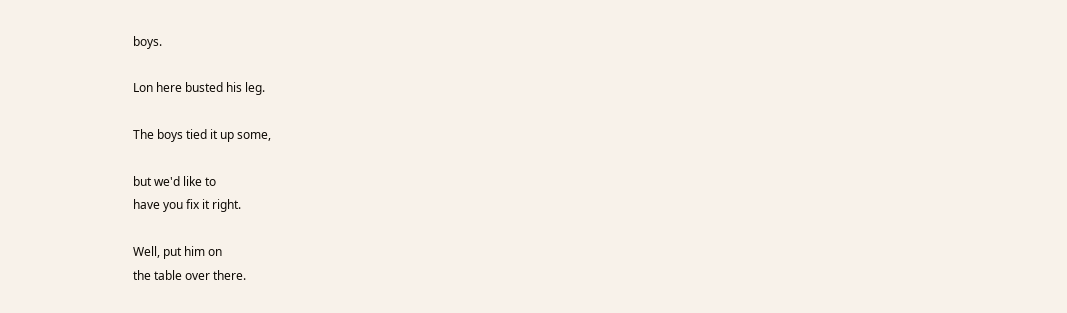boys.

Lon here busted his leg.

The boys tied it up some,

but we'd like to
have you fix it right.

Well, put him on
the table over there.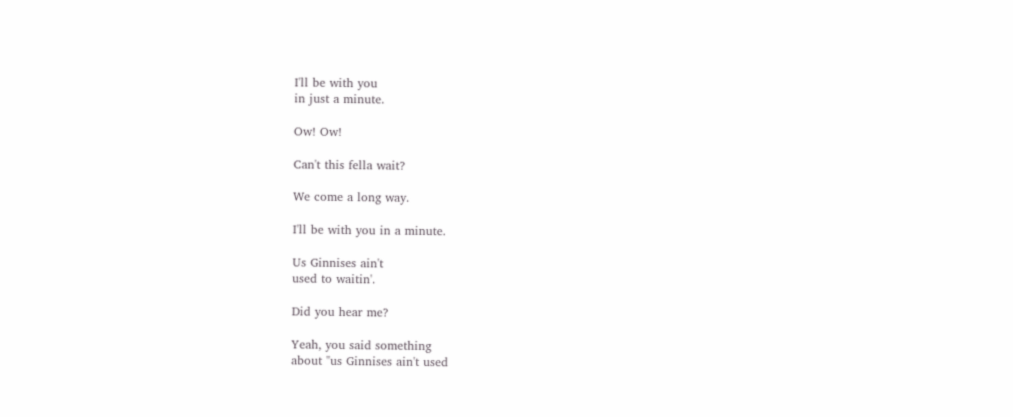I'll be with you
in just a minute.

Ow! Ow!

Can't this fella wait?

We come a long way.

I'll be with you in a minute.

Us Ginnises ain't
used to waitin'.

Did you hear me?

Yeah, you said something
about "us Ginnises ain't used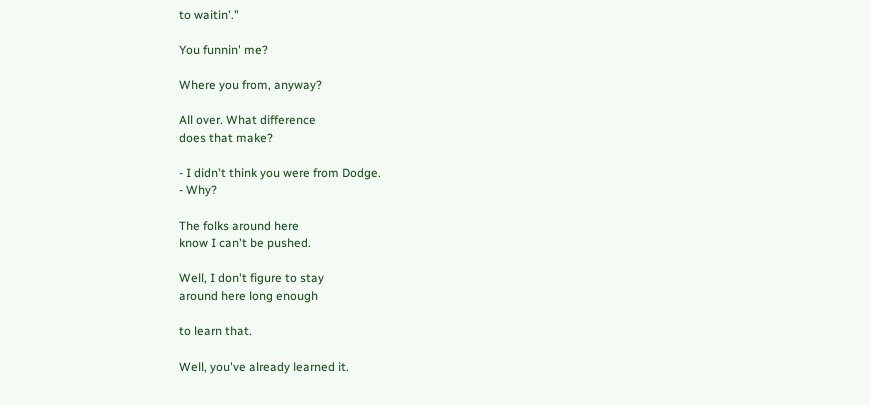to waitin'."

You funnin' me?

Where you from, anyway?

All over. What difference
does that make?

- I didn't think you were from Dodge.
- Why?

The folks around here
know I can't be pushed.

Well, I don't figure to stay
around here long enough

to learn that.

Well, you've already learned it.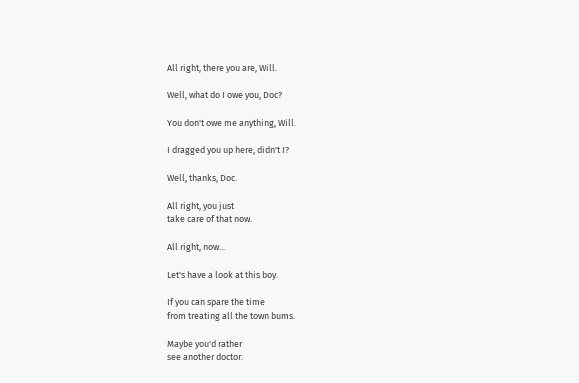All right, there you are, Will.

Well, what do I owe you, Doc?

You don't owe me anything, Will.

I dragged you up here, didn't I?

Well, thanks, Doc.

All right, you just
take care of that now.

All right, now...

Let's have a look at this boy.

If you can spare the time
from treating all the town bums.

Maybe you'd rather
see another doctor.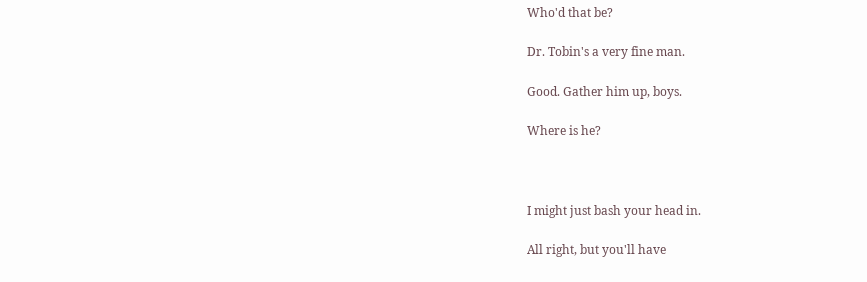Who'd that be?

Dr. Tobin's a very fine man.

Good. Gather him up, boys.

Where is he?



I might just bash your head in.

All right, but you'll have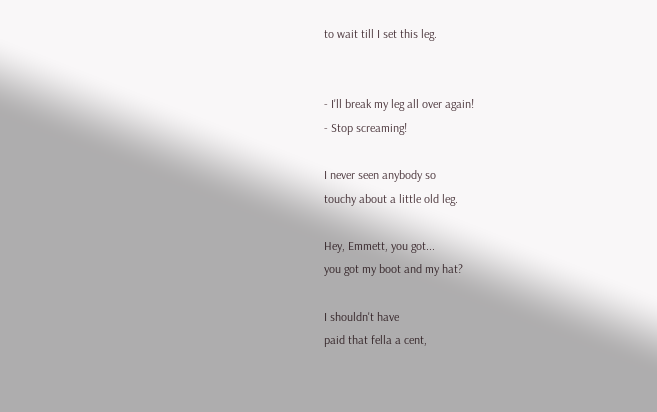to wait till I set this leg.


- I'll break my leg all over again!
- Stop screaming!

I never seen anybody so
touchy about a little old leg.

Hey, Emmett, you got...
you got my boot and my hat?

I shouldn't have
paid that fella a cent,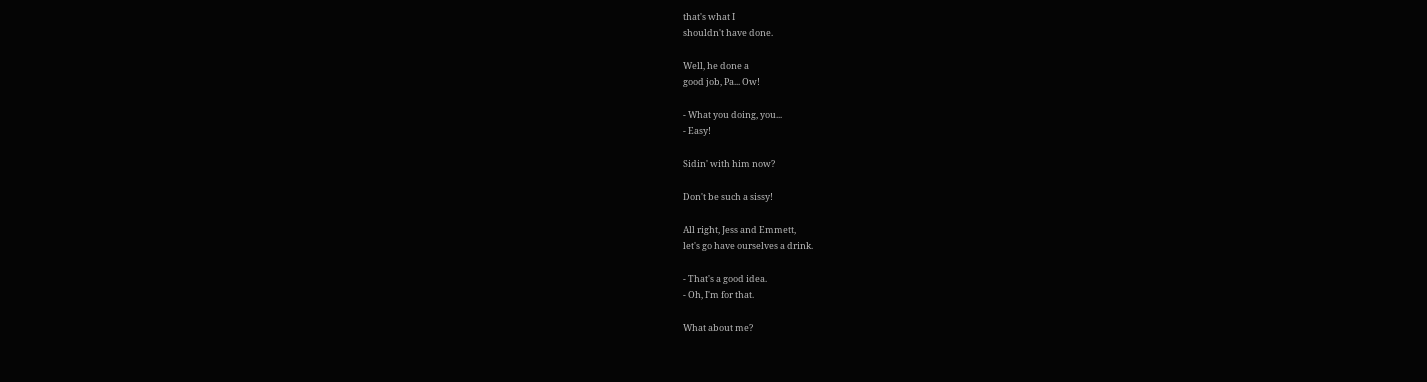that's what I
shouldn't have done.

Well, he done a
good job, Pa... Ow!

- What you doing, you...
- Easy!

Sidin' with him now?

Don't be such a sissy!

All right, Jess and Emmett,
let's go have ourselves a drink.

- That's a good idea.
- Oh, I'm for that.

What about me?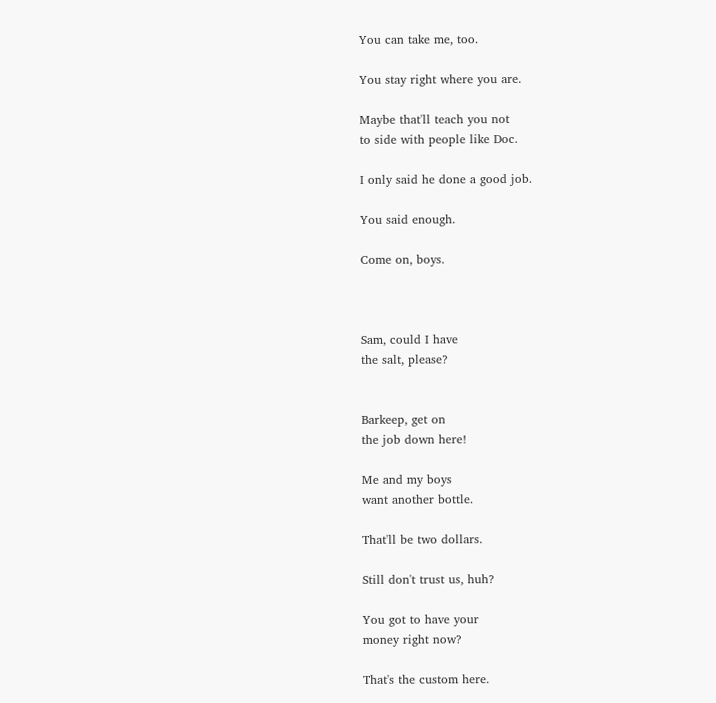You can take me, too.

You stay right where you are.

Maybe that'll teach you not
to side with people like Doc.

I only said he done a good job.

You said enough.

Come on, boys.



Sam, could I have
the salt, please?


Barkeep, get on
the job down here!

Me and my boys
want another bottle.

That'll be two dollars.

Still don't trust us, huh?

You got to have your
money right now?

That's the custom here.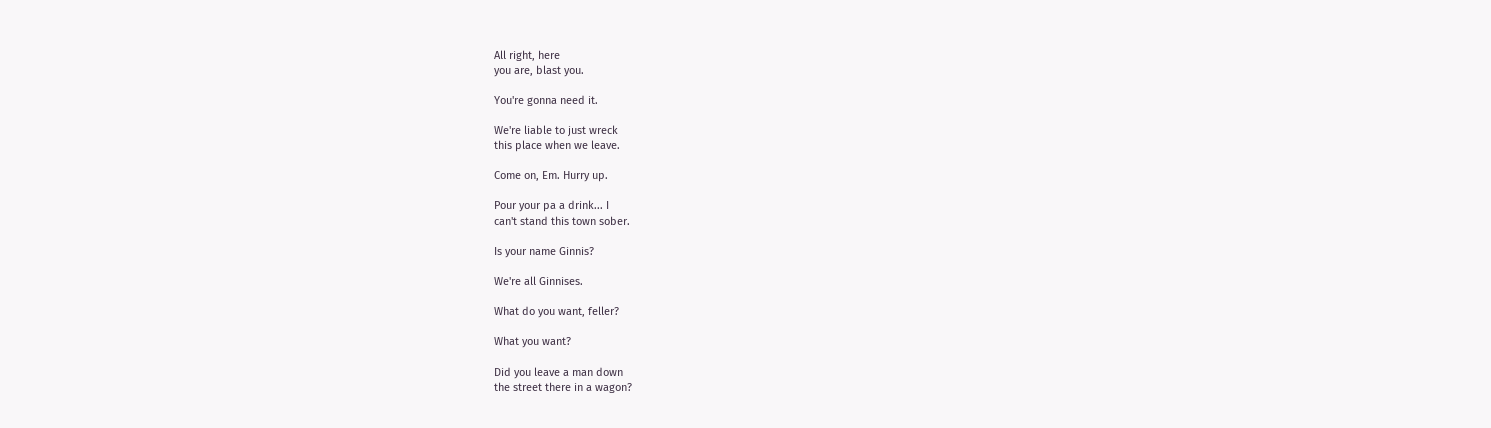All right, here
you are, blast you.

You're gonna need it.

We're liable to just wreck
this place when we leave.

Come on, Em. Hurry up.

Pour your pa a drink... I
can't stand this town sober.

Is your name Ginnis?

We're all Ginnises.

What do you want, feller?

What you want?

Did you leave a man down
the street there in a wagon?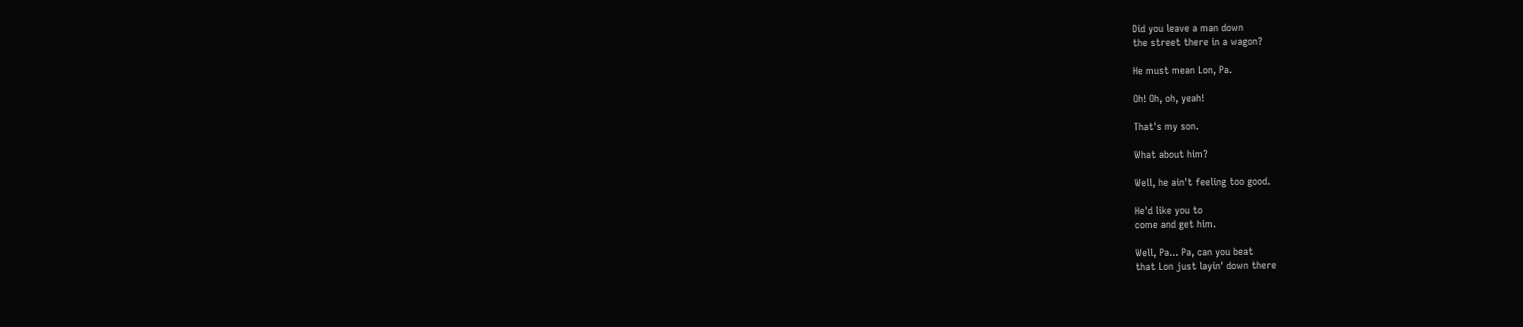Did you leave a man down
the street there in a wagon?

He must mean Lon, Pa.

Oh! Oh, oh, yeah!

That's my son.

What about him?

Well, he ain't feeling too good.

He'd like you to
come and get him.

Well, Pa... Pa, can you beat
that Lon just layin' down there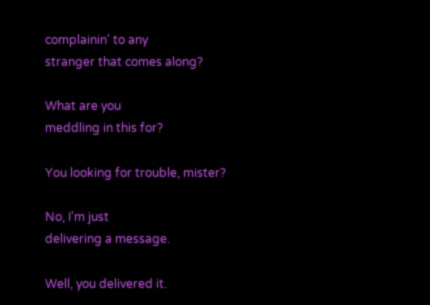complainin' to any
stranger that comes along?

What are you
meddling in this for?

You looking for trouble, mister?

No, I'm just
delivering a message.

Well, you delivered it.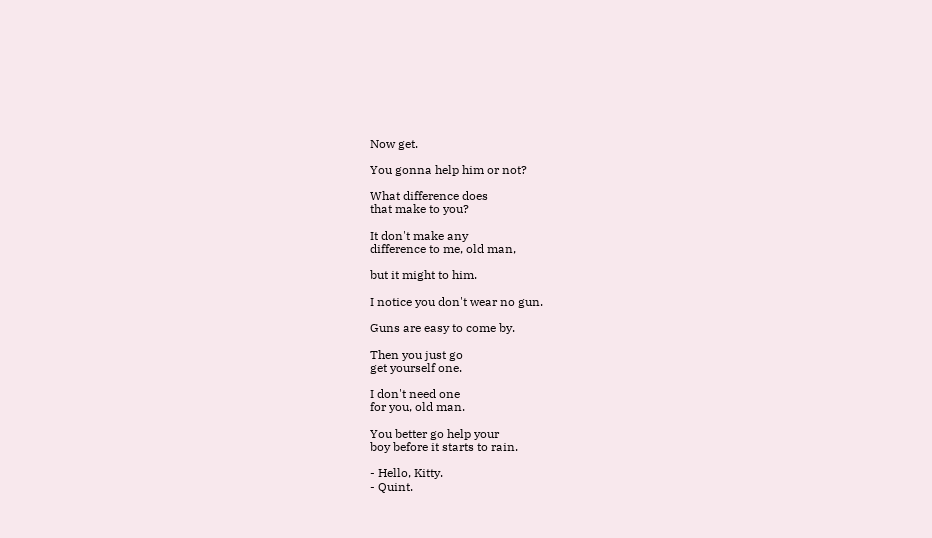Now get.

You gonna help him or not?

What difference does
that make to you?

It don't make any
difference to me, old man,

but it might to him.

I notice you don't wear no gun.

Guns are easy to come by.

Then you just go
get yourself one.

I don't need one
for you, old man.

You better go help your
boy before it starts to rain.

- Hello, Kitty.
- Quint.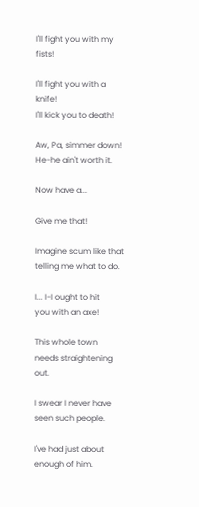I'll fight you with my fists!

I'll fight you with a knife!
I'll kick you to death!

Aw, Pa, simmer down!
He-he ain't worth it.

Now have a...

Give me that!

Imagine scum like that
telling me what to do.

I... I-I ought to hit
you with an axe!

This whole town
needs straightening out.

I swear I never have
seen such people.

I've had just about
enough of him.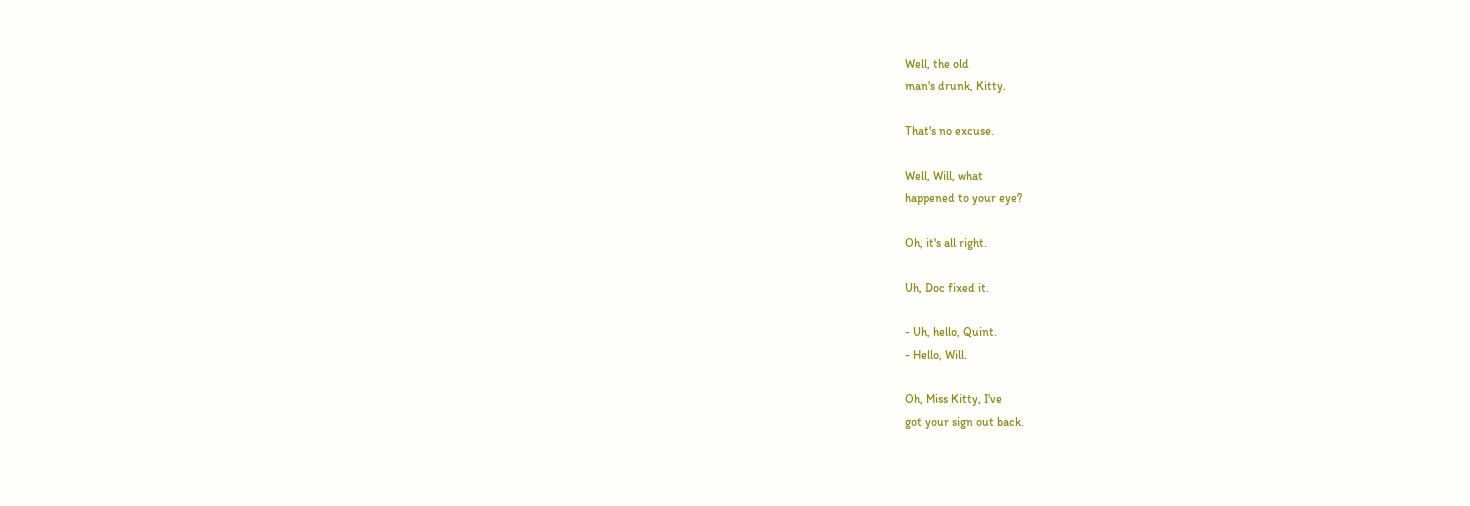Well, the old
man's drunk, Kitty.

That's no excuse.

Well, Will, what
happened to your eye?

Oh, it's all right.

Uh, Doc fixed it.

- Uh, hello, Quint.
- Hello, Will.

Oh, Miss Kitty, I've
got your sign out back.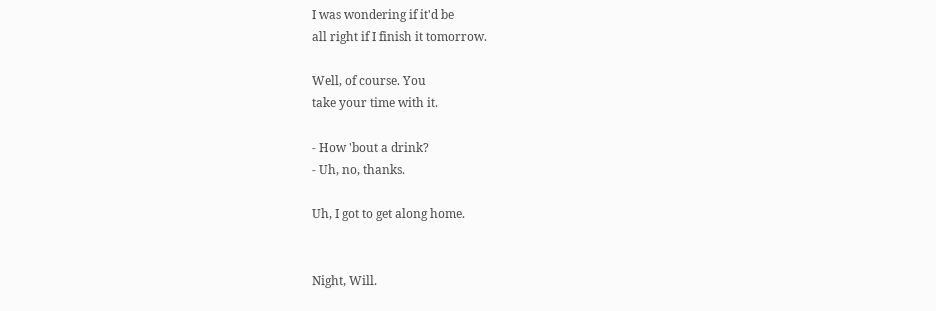I was wondering if it'd be
all right if I finish it tomorrow.

Well, of course. You
take your time with it.

- How 'bout a drink?
- Uh, no, thanks.

Uh, I got to get along home.


Night, Will.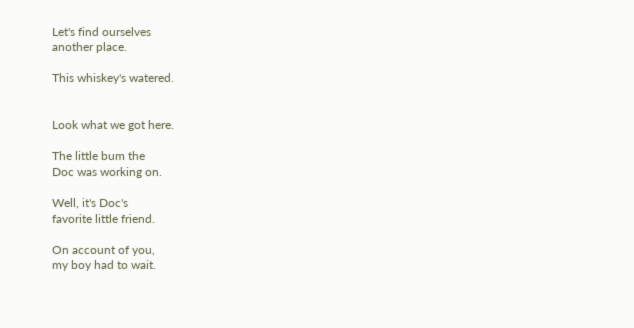Let's find ourselves
another place.

This whiskey's watered.


Look what we got here.

The little bum the
Doc was working on.

Well, it's Doc's
favorite little friend.

On account of you,
my boy had to wait.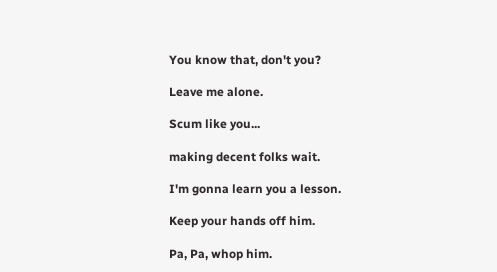You know that, don't you?

Leave me alone.

Scum like you...

making decent folks wait.

I'm gonna learn you a lesson.

Keep your hands off him.

Pa, Pa, whop him.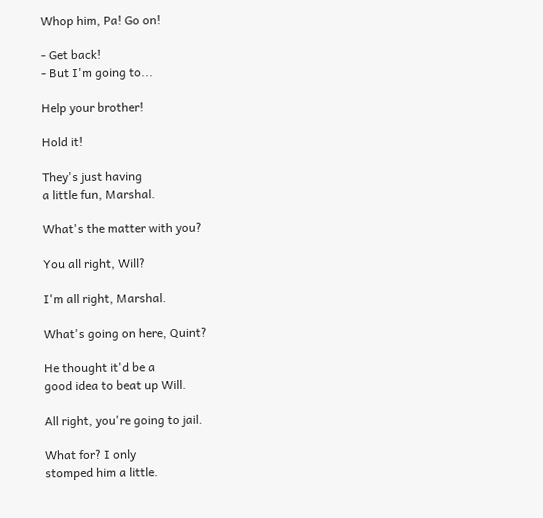Whop him, Pa! Go on!

- Get back!
- But I'm going to...

Help your brother!

Hold it!

They's just having
a little fun, Marshal.

What's the matter with you?

You all right, Will?

I'm all right, Marshal.

What's going on here, Quint?

He thought it'd be a
good idea to beat up Will.

All right, you're going to jail.

What for? I only
stomped him a little.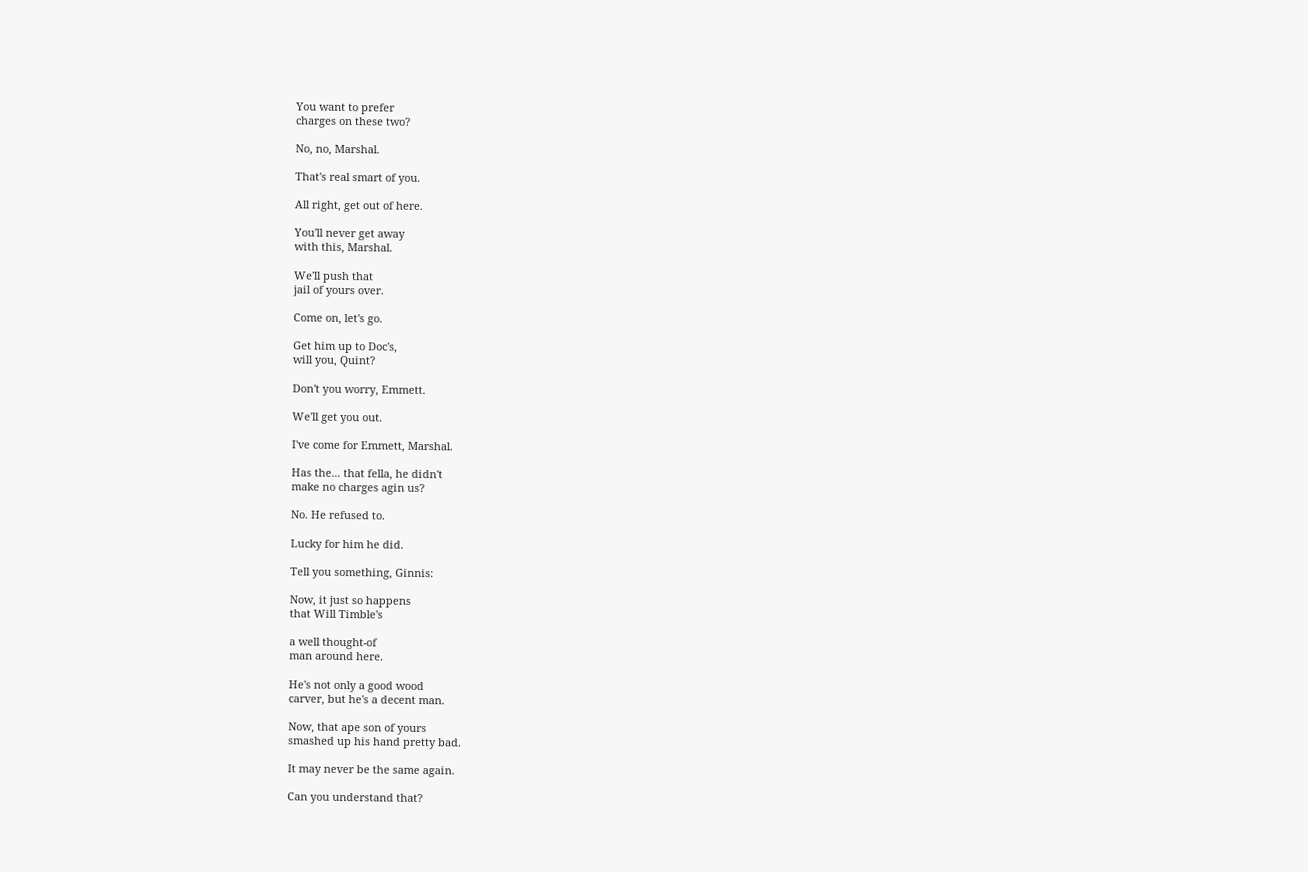You want to prefer
charges on these two?

No, no, Marshal.

That's real smart of you.

All right, get out of here.

You'll never get away
with this, Marshal.

We'll push that
jail of yours over.

Come on, let's go.

Get him up to Doc's,
will you, Quint?

Don't you worry, Emmett.

We'll get you out.

I've come for Emmett, Marshal.

Has the... that fella, he didn't
make no charges agin us?

No. He refused to.

Lucky for him he did.

Tell you something, Ginnis:

Now, it just so happens
that Will Timble's

a well thought-of
man around here.

He's not only a good wood
carver, but he's a decent man.

Now, that ape son of yours
smashed up his hand pretty bad.

It may never be the same again.

Can you understand that?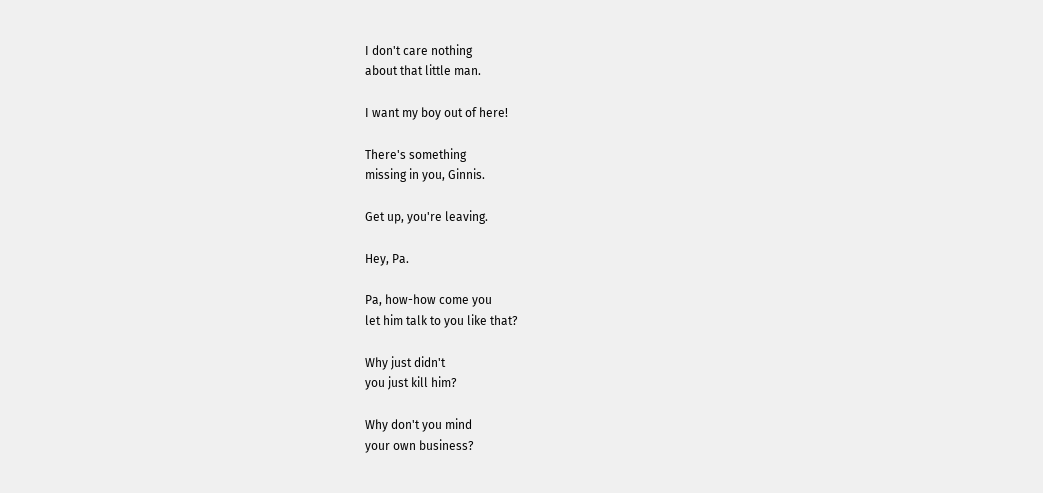I don't care nothing
about that little man.

I want my boy out of here!

There's something
missing in you, Ginnis.

Get up, you're leaving.

Hey, Pa.

Pa, how-how come you
let him talk to you like that?

Why just didn't
you just kill him?

Why don't you mind
your own business?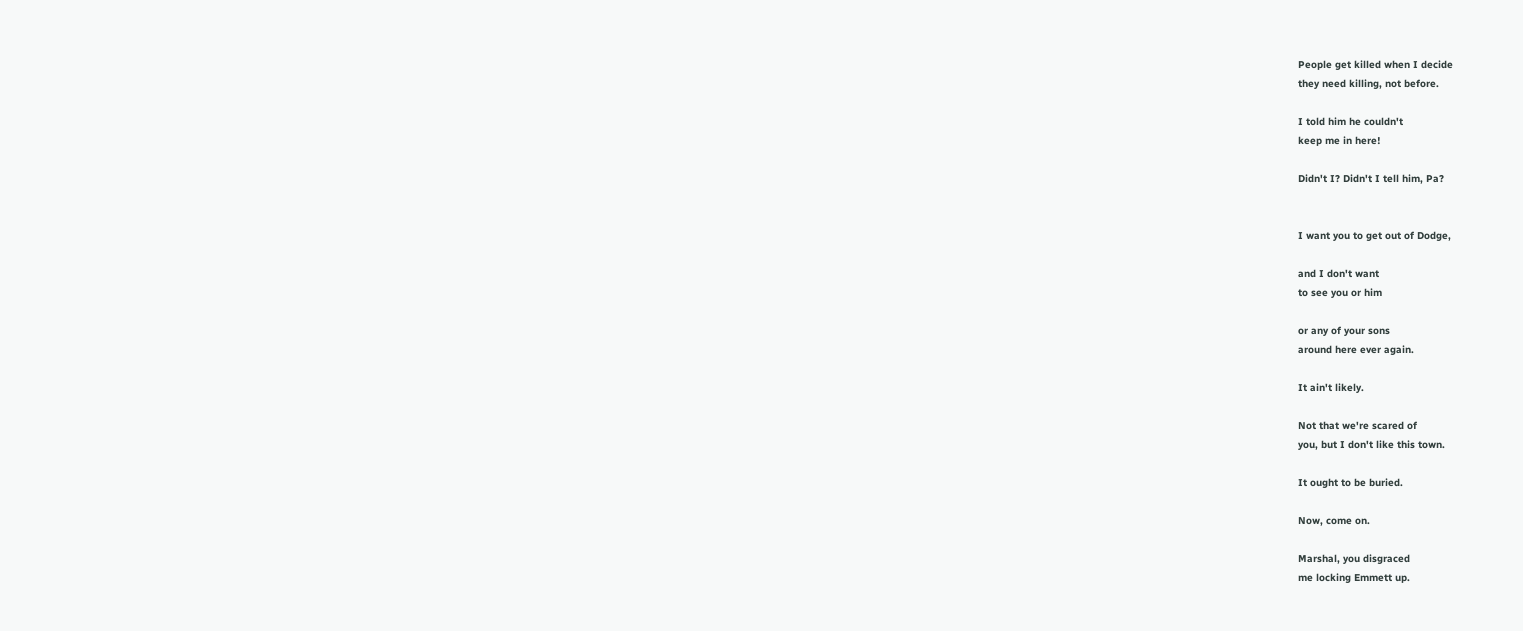People get killed when I decide
they need killing, not before.

I told him he couldn't
keep me in here!

Didn't I? Didn't I tell him, Pa?


I want you to get out of Dodge,

and I don't want
to see you or him

or any of your sons
around here ever again.

It ain't likely.

Not that we're scared of
you, but I don't like this town.

It ought to be buried.

Now, come on.

Marshal, you disgraced
me locking Emmett up.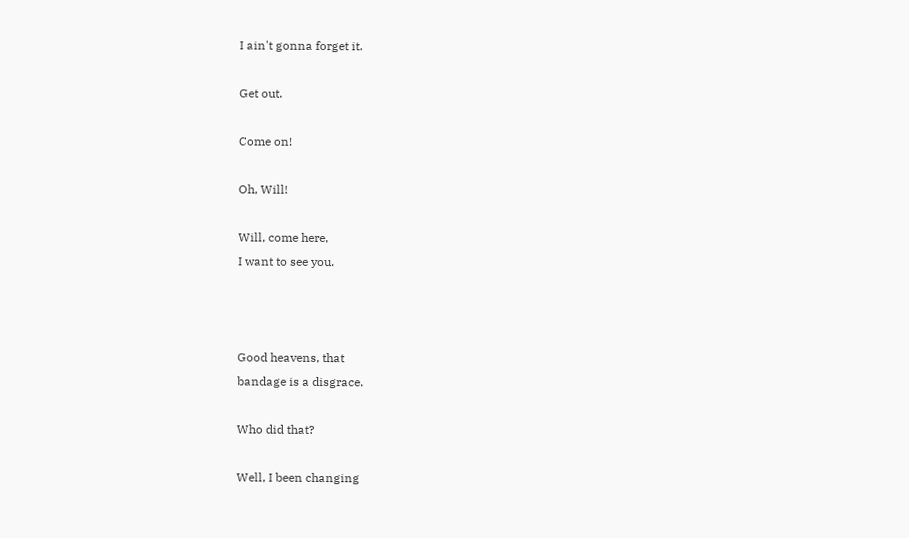I ain't gonna forget it.

Get out.

Come on!

Oh, Will!

Will, come here,
I want to see you.



Good heavens, that
bandage is a disgrace.

Who did that?

Well, I been changing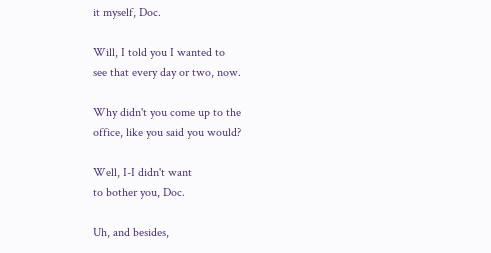it myself, Doc.

Will, I told you I wanted to
see that every day or two, now.

Why didn't you come up to the
office, like you said you would?

Well, I-I didn't want
to bother you, Doc.

Uh, and besides,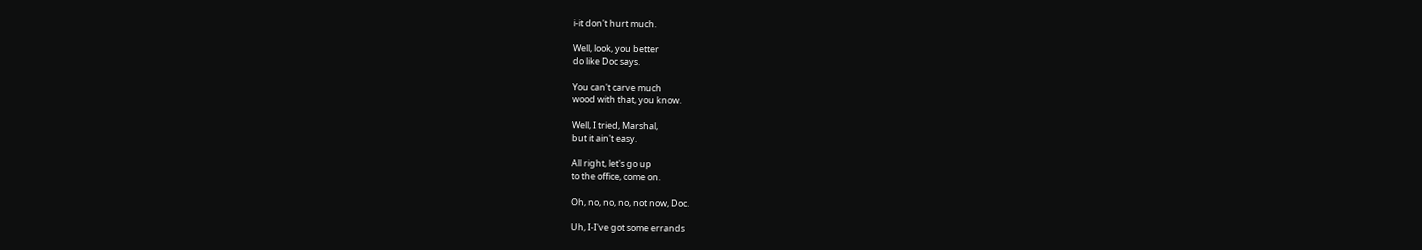i-it don't hurt much.

Well, look, you better
do like Doc says.

You can't carve much
wood with that, you know.

Well, I tried, Marshal,
but it ain't easy.

All right, let's go up
to the office, come on.

Oh, no, no, no, not now, Doc.

Uh, I-I've got some errands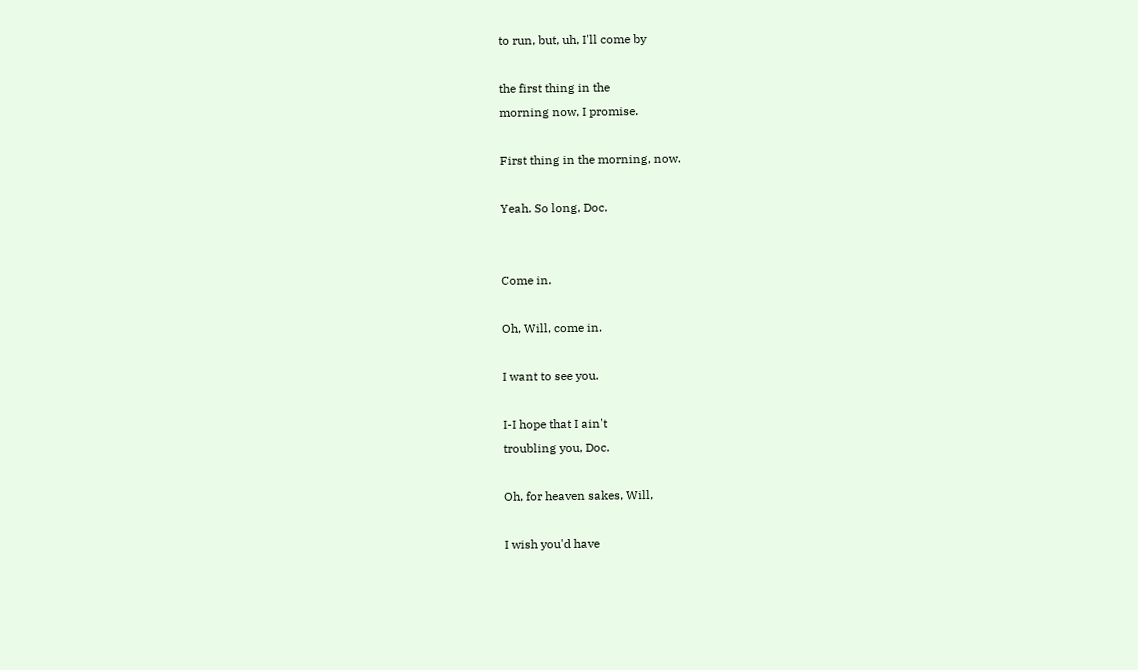to run, but, uh, I'll come by

the first thing in the
morning now, I promise.

First thing in the morning, now.

Yeah. So long, Doc.


Come in.

Oh, Will, come in.

I want to see you.

I-I hope that I ain't
troubling you, Doc.

Oh, for heaven sakes, Will,

I wish you'd have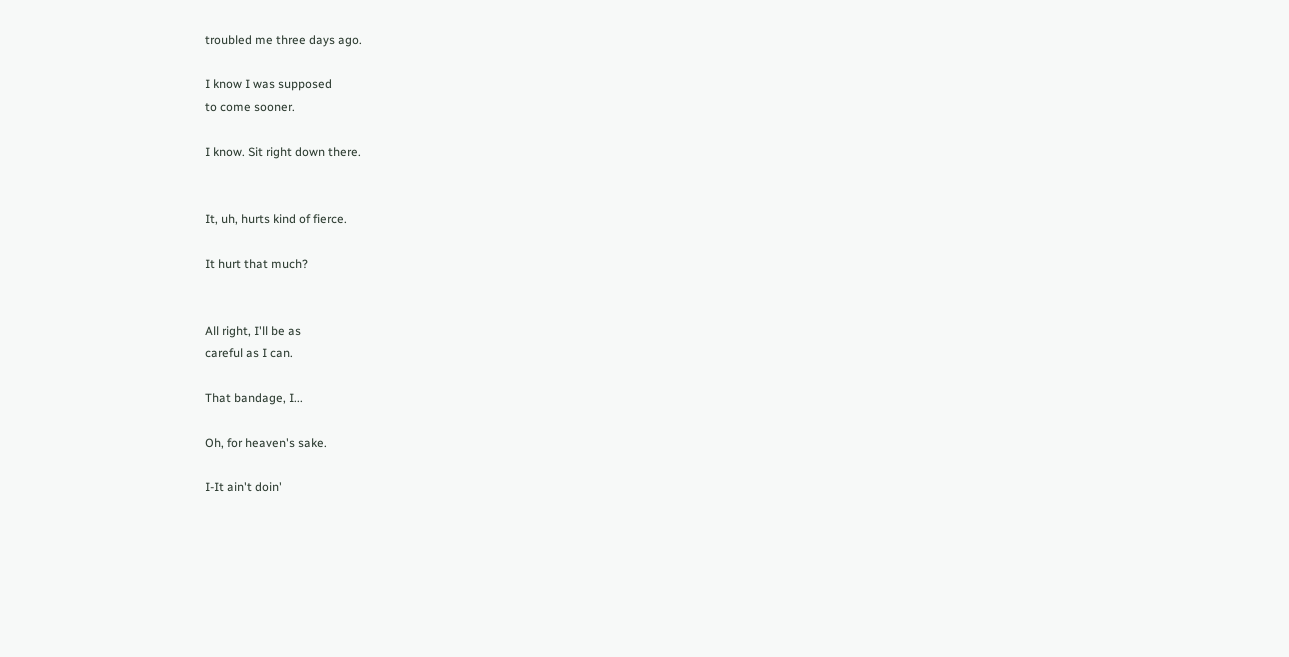troubled me three days ago.

I know I was supposed
to come sooner.

I know. Sit right down there.


It, uh, hurts kind of fierce.

It hurt that much?


All right, I'll be as
careful as I can.

That bandage, I...

Oh, for heaven's sake.

I-It ain't doin'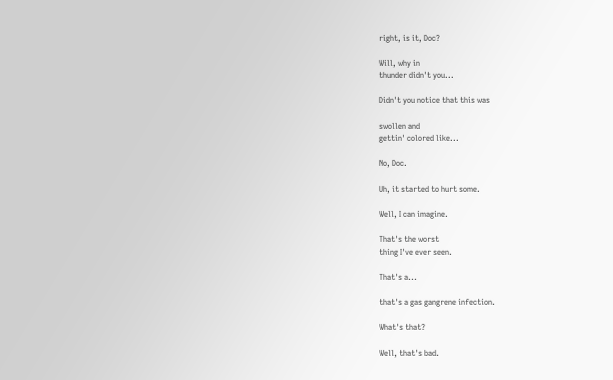right, is it, Doc?

Will, why in
thunder didn't you...

Didn't you notice that this was

swollen and
gettin' colored like...

No, Doc.

Uh, it started to hurt some.

Well, I can imagine.

That's the worst
thing I've ever seen.

That's a...

that's a gas gangrene infection.

What's that?

Well, that's bad.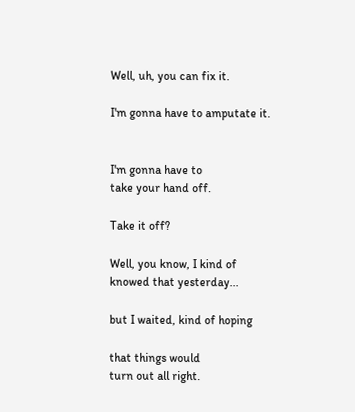Well, uh, you can fix it.

I'm gonna have to amputate it.


I'm gonna have to
take your hand off.

Take it off?

Well, you know, I kind of
knowed that yesterday...

but I waited, kind of hoping

that things would
turn out all right.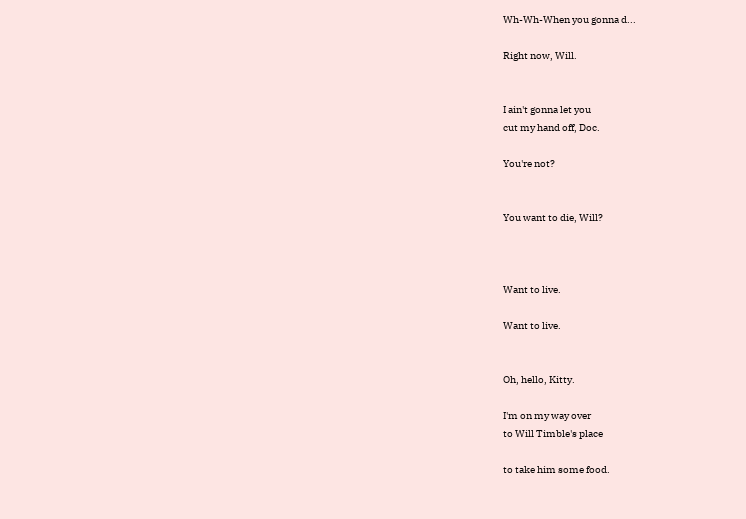Wh-Wh-When you gonna d...

Right now, Will.


I ain't gonna let you
cut my hand off, Doc.

You're not?


You want to die, Will?



Want to live.

Want to live.


Oh, hello, Kitty.

I'm on my way over
to Will Timble's place

to take him some food.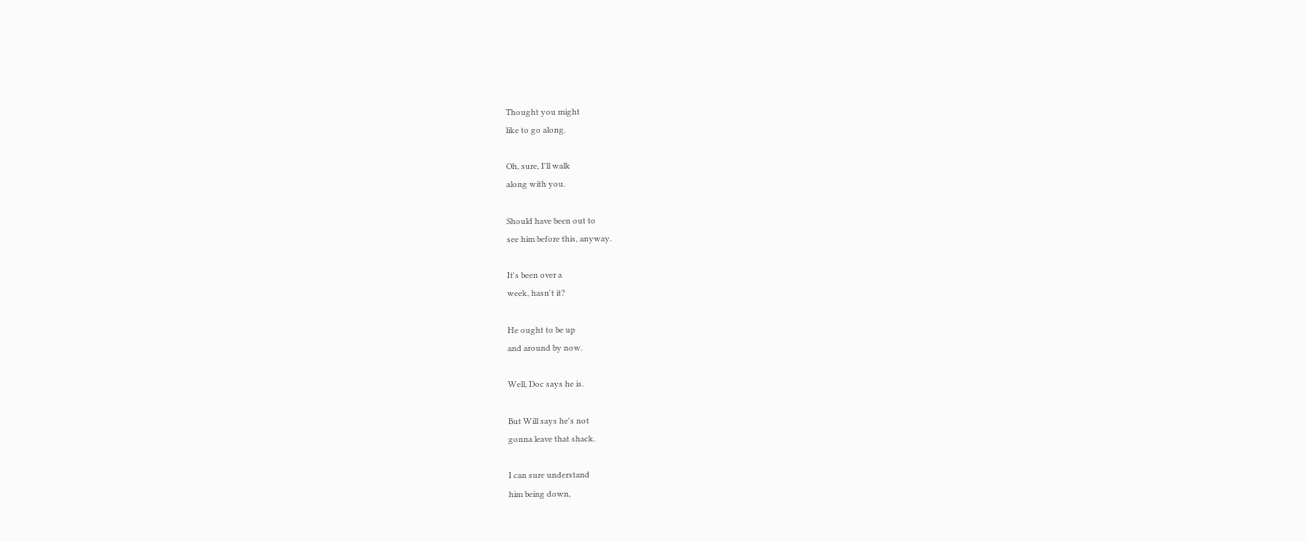Thought you might
like to go along.

Oh, sure, I'll walk
along with you.

Should have been out to
see him before this, anyway.

It's been over a
week, hasn't it?

He ought to be up
and around by now.

Well, Doc says he is.

But Will says he's not
gonna leave that shack.

I can sure understand
him being down,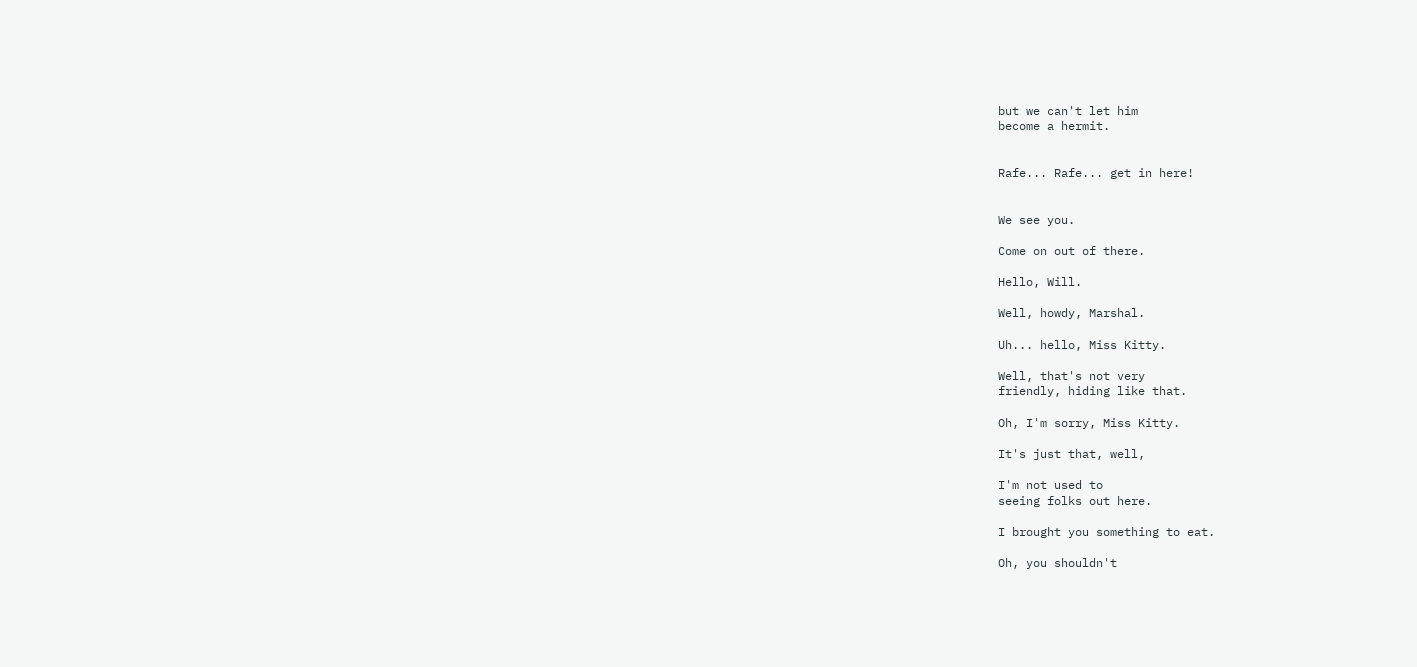but we can't let him
become a hermit.


Rafe... Rafe... get in here!


We see you.

Come on out of there.

Hello, Will.

Well, howdy, Marshal.

Uh... hello, Miss Kitty.

Well, that's not very
friendly, hiding like that.

Oh, I'm sorry, Miss Kitty.

It's just that, well,

I'm not used to
seeing folks out here.

I brought you something to eat.

Oh, you shouldn't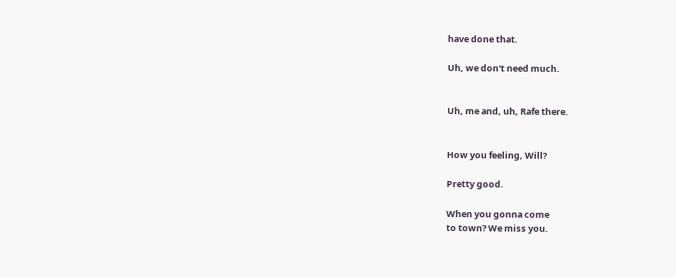have done that.

Uh, we don't need much.


Uh, me and, uh, Rafe there.


How you feeling, Will?

Pretty good.

When you gonna come
to town? We miss you.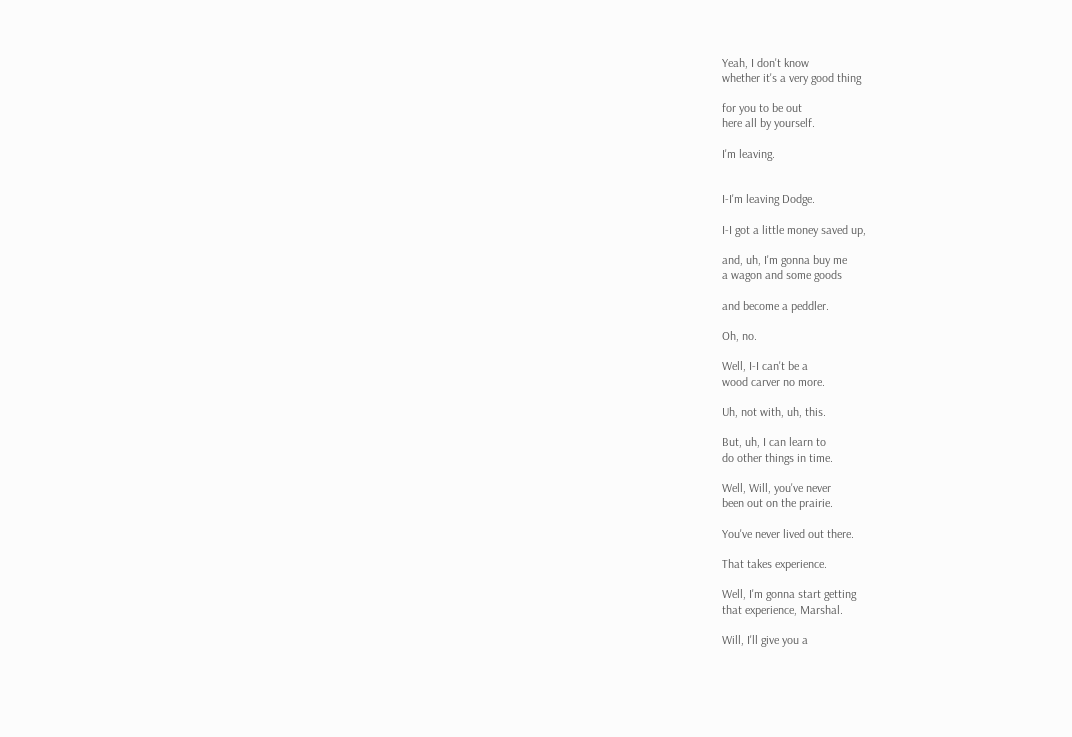Yeah, I don't know
whether it's a very good thing

for you to be out
here all by yourself.

I'm leaving.


I-I'm leaving Dodge.

I-I got a little money saved up,

and, uh, I'm gonna buy me
a wagon and some goods

and become a peddler.

Oh, no.

Well, I-I can't be a
wood carver no more.

Uh, not with, uh, this.

But, uh, I can learn to
do other things in time.

Well, Will, you've never
been out on the prairie.

You've never lived out there.

That takes experience.

Well, I'm gonna start getting
that experience, Marshal.

Will, I'll give you a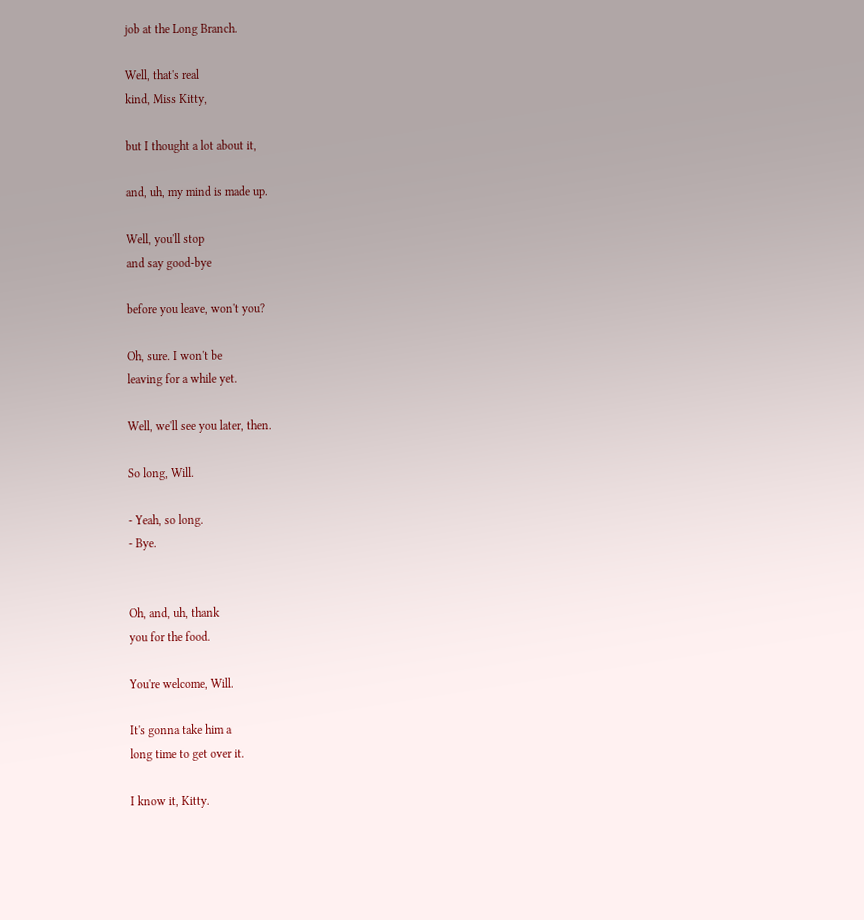job at the Long Branch.

Well, that's real
kind, Miss Kitty,

but I thought a lot about it,

and, uh, my mind is made up.

Well, you'll stop
and say good-bye

before you leave, won't you?

Oh, sure. I won't be
leaving for a while yet.

Well, we'll see you later, then.

So long, Will.

- Yeah, so long.
- Bye.


Oh, and, uh, thank
you for the food.

You're welcome, Will.

It's gonna take him a
long time to get over it.

I know it, Kitty.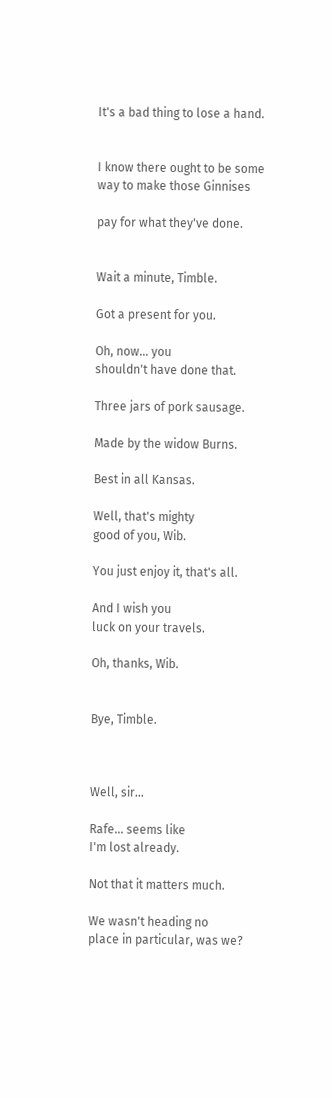It's a bad thing to lose a hand.


I know there ought to be some
way to make those Ginnises

pay for what they've done.


Wait a minute, Timble.

Got a present for you.

Oh, now... you
shouldn't have done that.

Three jars of pork sausage.

Made by the widow Burns.

Best in all Kansas.

Well, that's mighty
good of you, Wib.

You just enjoy it, that's all.

And I wish you
luck on your travels.

Oh, thanks, Wib.


Bye, Timble.



Well, sir...

Rafe... seems like
I'm lost already.

Not that it matters much.

We wasn't heading no
place in particular, was we?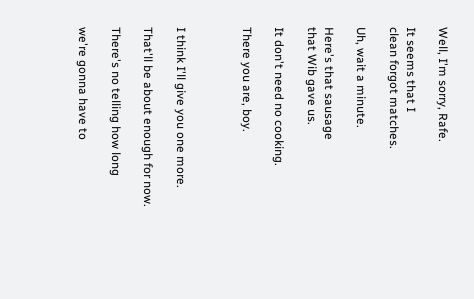Well, I'm sorry, Rafe.

It seems that I
clean forgot matches.

Uh, wait a minute.

Here's that sausage
that Wib gave us.

It don't need no cooking.

There you are, boy.



I think I'll give you one more.

That'll be about enough for now.

There's no telling how long

we're gonna have to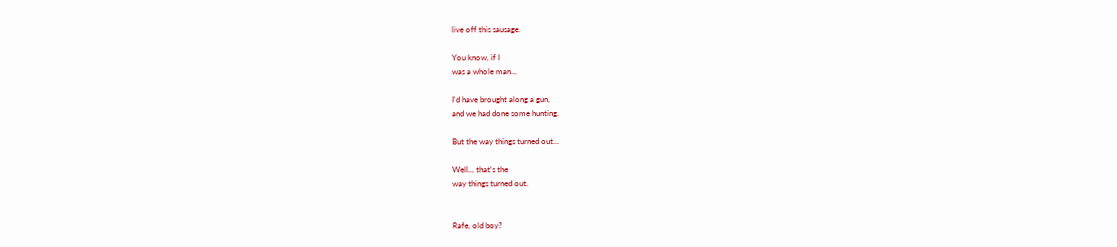live off this sausage.

You know, if I
was a whole man...

I'd have brought along a gun,
and we had done some hunting.

But the way things turned out...

Well... that's the
way things turned out.


Rafe, old boy?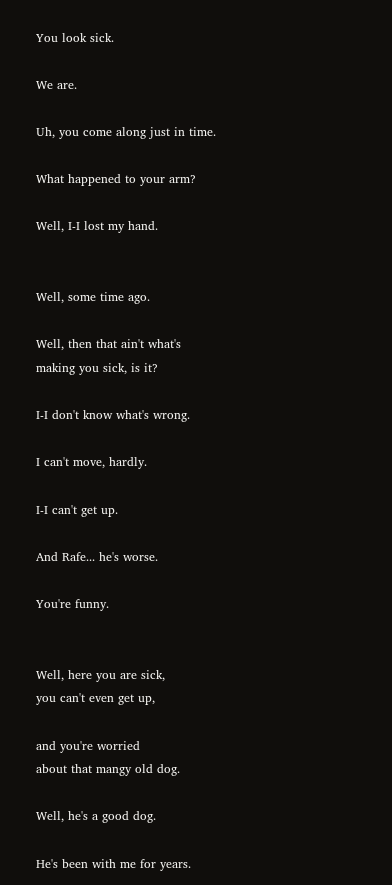You look sick.

We are.

Uh, you come along just in time.

What happened to your arm?

Well, I-I lost my hand.


Well, some time ago.

Well, then that ain't what's
making you sick, is it?

I-I don't know what's wrong.

I can't move, hardly.

I-I can't get up.

And Rafe... he's worse.

You're funny.


Well, here you are sick,
you can't even get up,

and you're worried
about that mangy old dog.

Well, he's a good dog.

He's been with me for years.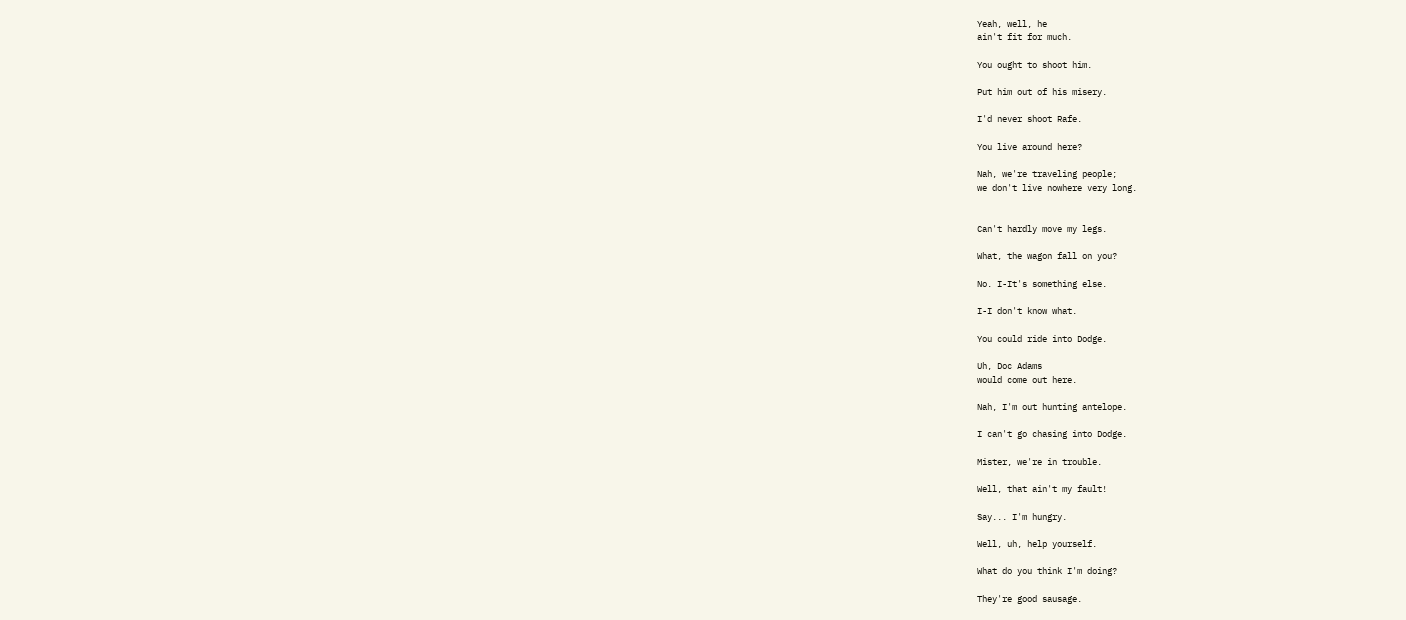Yeah, well, he
ain't fit for much.

You ought to shoot him.

Put him out of his misery.

I'd never shoot Rafe.

You live around here?

Nah, we're traveling people;
we don't live nowhere very long.


Can't hardly move my legs.

What, the wagon fall on you?

No. I-It's something else.

I-I don't know what.

You could ride into Dodge.

Uh, Doc Adams
would come out here.

Nah, I'm out hunting antelope.

I can't go chasing into Dodge.

Mister, we're in trouble.

Well, that ain't my fault!

Say... I'm hungry.

Well, uh, help yourself.

What do you think I'm doing?

They're good sausage.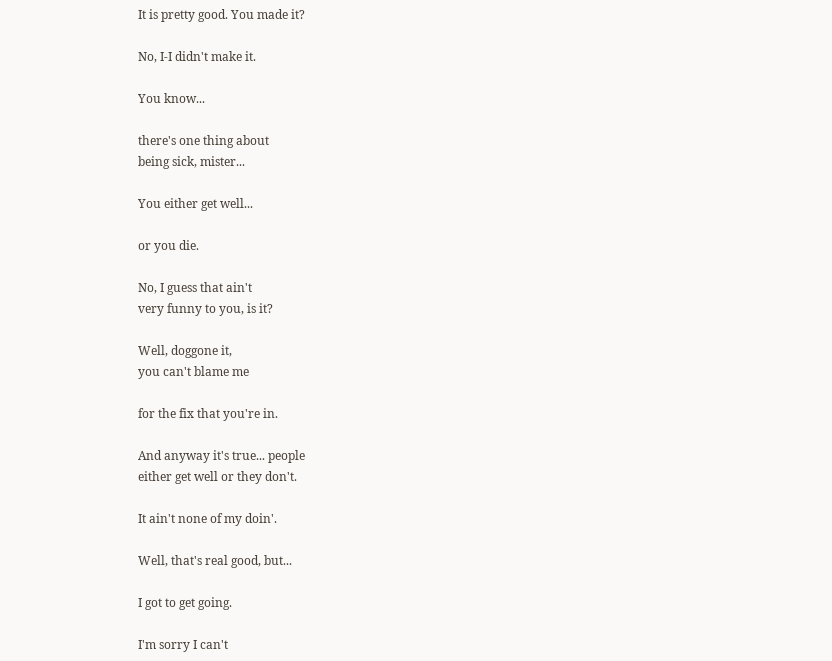It is pretty good. You made it?

No, I-I didn't make it.

You know...

there's one thing about
being sick, mister...

You either get well...

or you die.

No, I guess that ain't
very funny to you, is it?

Well, doggone it,
you can't blame me

for the fix that you're in.

And anyway it's true... people
either get well or they don't.

It ain't none of my doin'.

Well, that's real good, but...

I got to get going.

I'm sorry I can't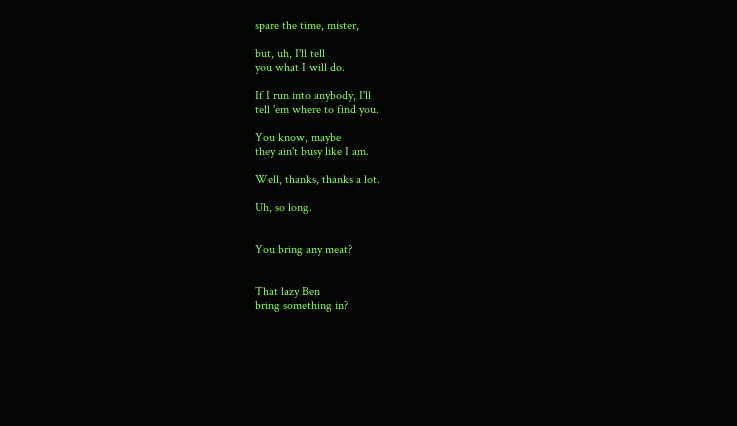spare the time, mister,

but, uh, I'll tell
you what I will do.

If I run into anybody, I'll
tell 'em where to find you.

You know, maybe
they ain't busy like I am.

Well, thanks, thanks a lot.

Uh, so long.


You bring any meat?


That lazy Ben
bring something in?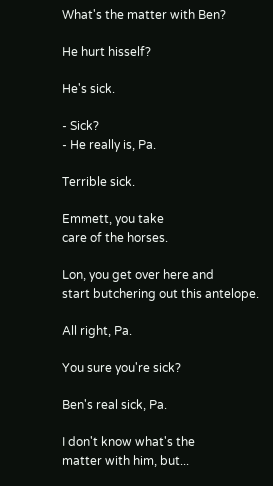What's the matter with Ben?

He hurt hisself?

He's sick.

- Sick?
- He really is, Pa.

Terrible sick.

Emmett, you take
care of the horses.

Lon, you get over here and
start butchering out this antelope.

All right, Pa.

You sure you're sick?

Ben's real sick, Pa.

I don't know what's the
matter with him, but...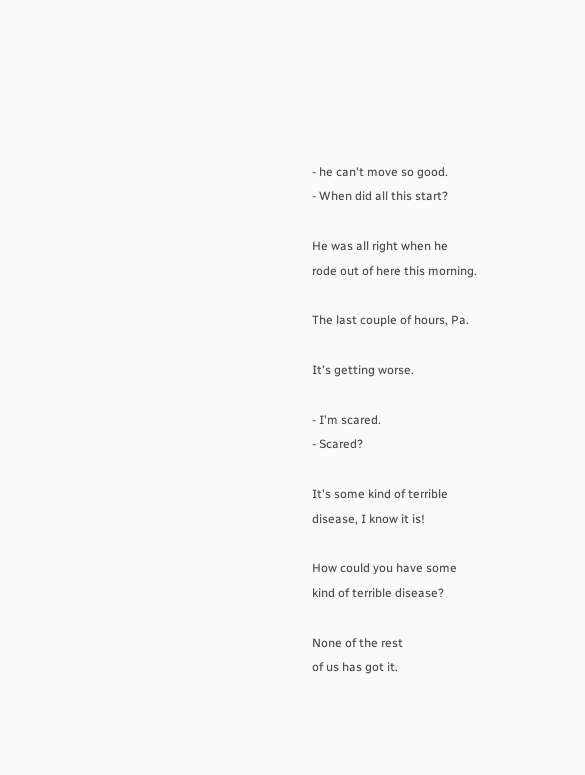- he can't move so good.
- When did all this start?

He was all right when he
rode out of here this morning.

The last couple of hours, Pa.

It's getting worse.

- I'm scared.
- Scared?

It's some kind of terrible
disease, I know it is!

How could you have some
kind of terrible disease?

None of the rest
of us has got it.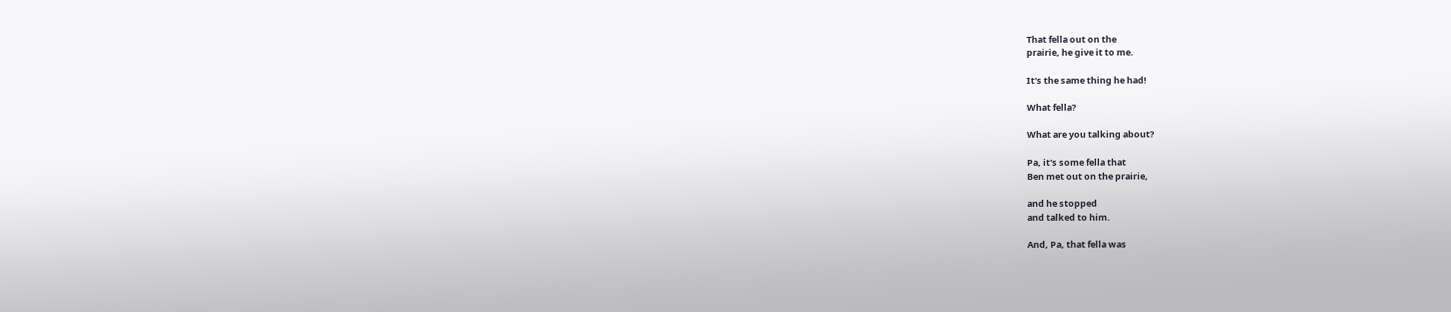That fella out on the
prairie, he give it to me.

It's the same thing he had!

What fella?

What are you talking about?

Pa, it's some fella that
Ben met out on the prairie,

and he stopped
and talked to him.

And, Pa, that fella was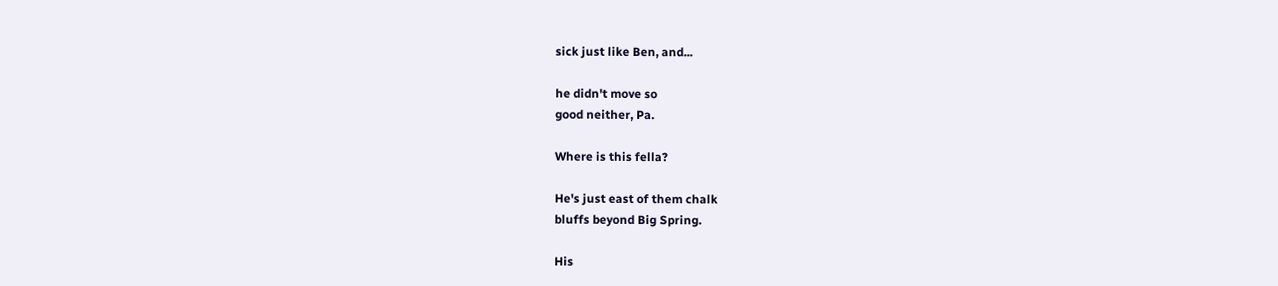sick just like Ben, and...

he didn't move so
good neither, Pa.

Where is this fella?

He's just east of them chalk
bluffs beyond Big Spring.

His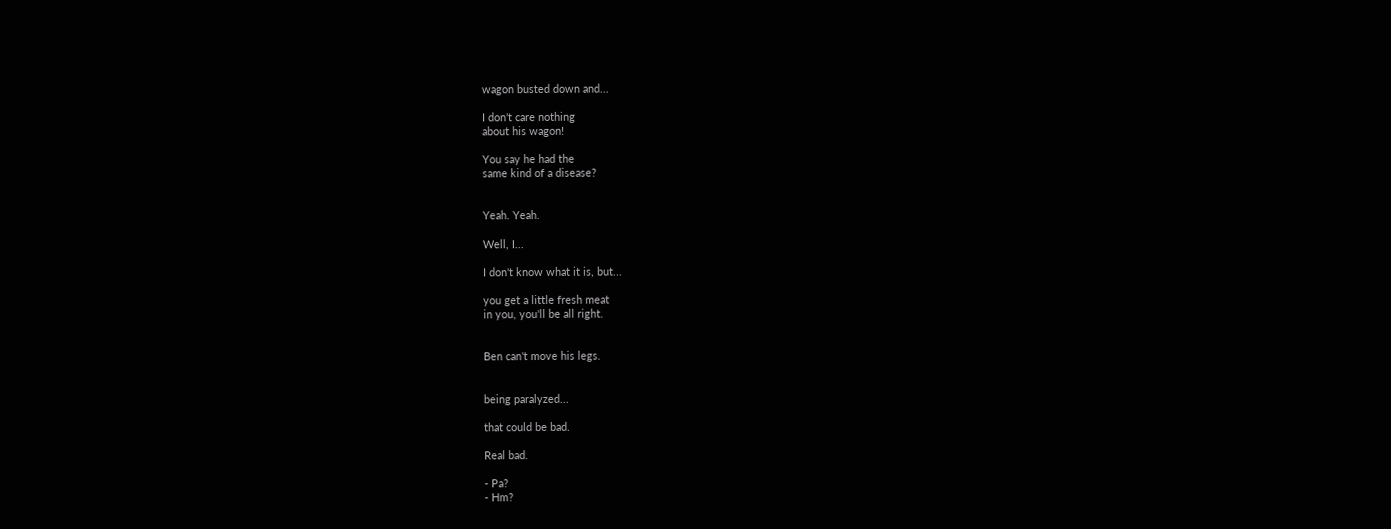wagon busted down and...

I don't care nothing
about his wagon!

You say he had the
same kind of a disease?


Yeah. Yeah.

Well, I...

I don't know what it is, but...

you get a little fresh meat
in you, you'll be all right.


Ben can't move his legs.


being paralyzed...

that could be bad.

Real bad.

- Pa?
- Hm?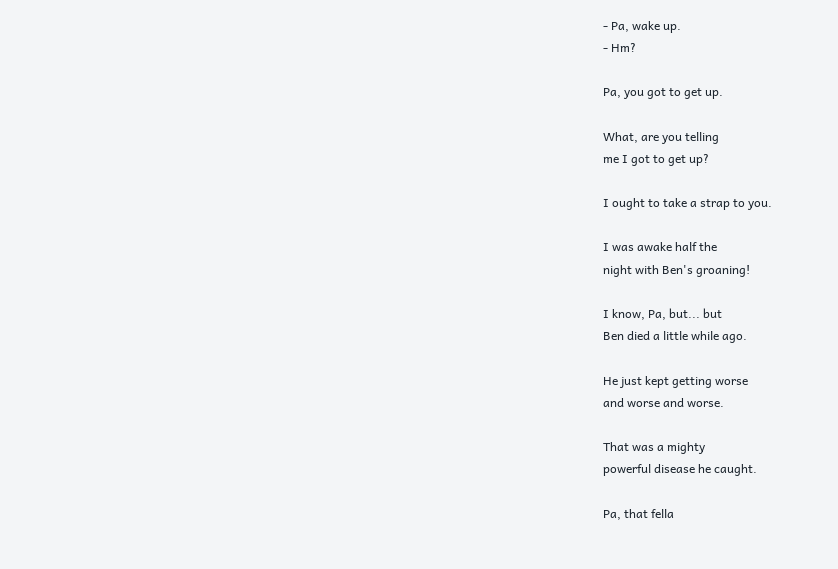- Pa, wake up.
- Hm?

Pa, you got to get up.

What, are you telling
me I got to get up?

I ought to take a strap to you.

I was awake half the
night with Ben's groaning!

I know, Pa, but... but
Ben died a little while ago.

He just kept getting worse
and worse and worse.

That was a mighty
powerful disease he caught.

Pa, that fella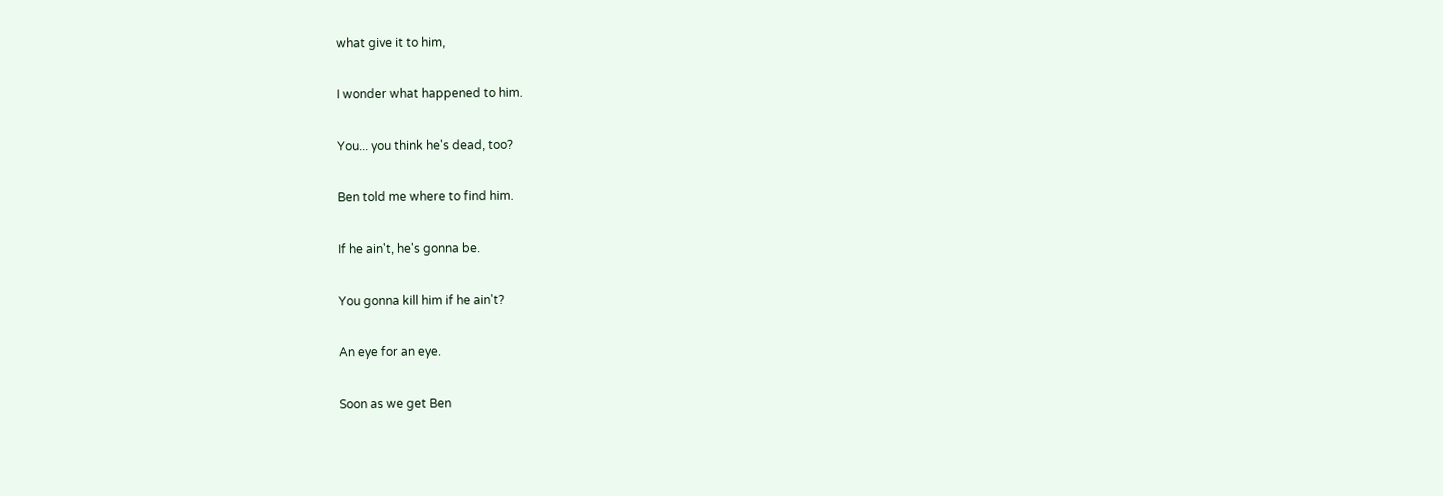what give it to him,

I wonder what happened to him.

You... you think he's dead, too?

Ben told me where to find him.

If he ain't, he's gonna be.

You gonna kill him if he ain't?

An eye for an eye.

Soon as we get Ben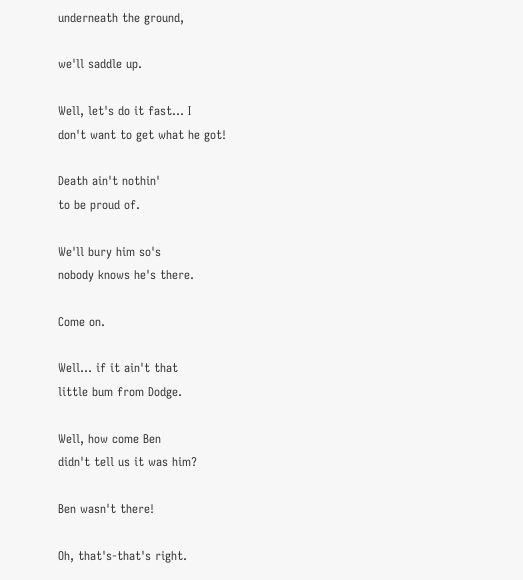underneath the ground,

we'll saddle up.

Well, let's do it fast... I
don't want to get what he got!

Death ain't nothin'
to be proud of.

We'll bury him so's
nobody knows he's there.

Come on.

Well... if it ain't that
little bum from Dodge.

Well, how come Ben
didn't tell us it was him?

Ben wasn't there!

Oh, that's-that's right.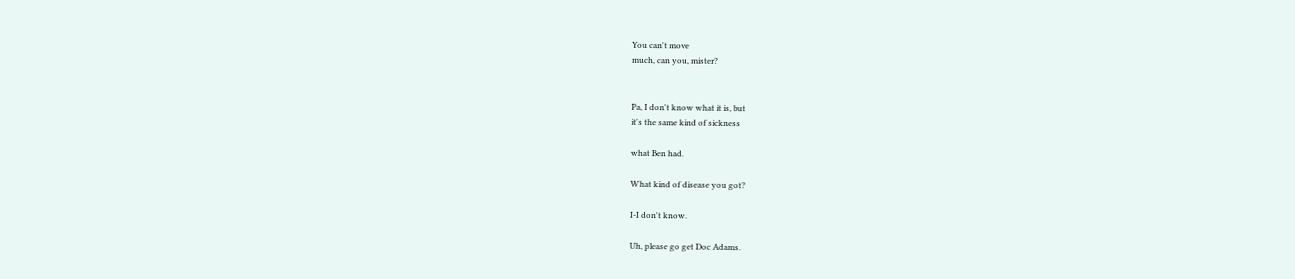You can't move
much, can you, mister?


Pa, I don't know what it is, but
it's the same kind of sickness

what Ben had.

What kind of disease you got?

I-I don't know.

Uh, please go get Doc Adams.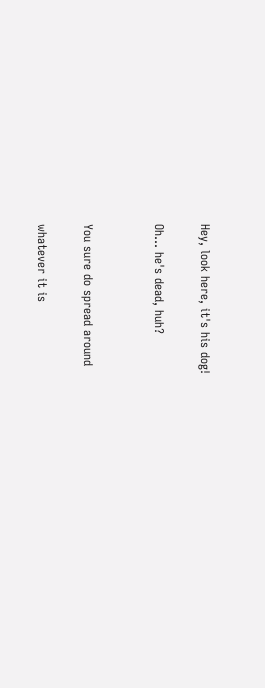Hey, look here, it's his dog!

Oh... he's dead, huh?


You sure do spread around

whatever it is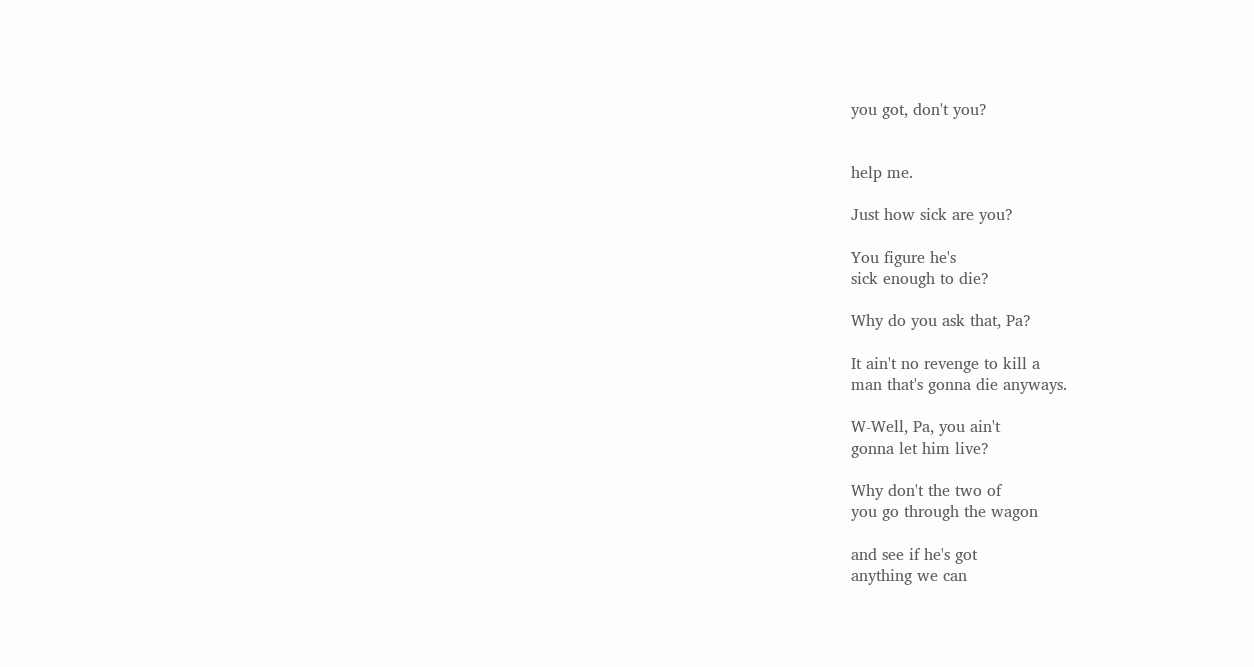you got, don't you?


help me.

Just how sick are you?

You figure he's
sick enough to die?

Why do you ask that, Pa?

It ain't no revenge to kill a
man that's gonna die anyways.

W-Well, Pa, you ain't
gonna let him live?

Why don't the two of
you go through the wagon

and see if he's got
anything we can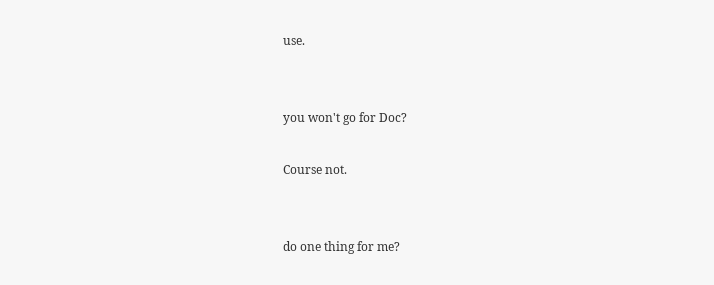use.


you won't go for Doc?

Course not.


do one thing for me?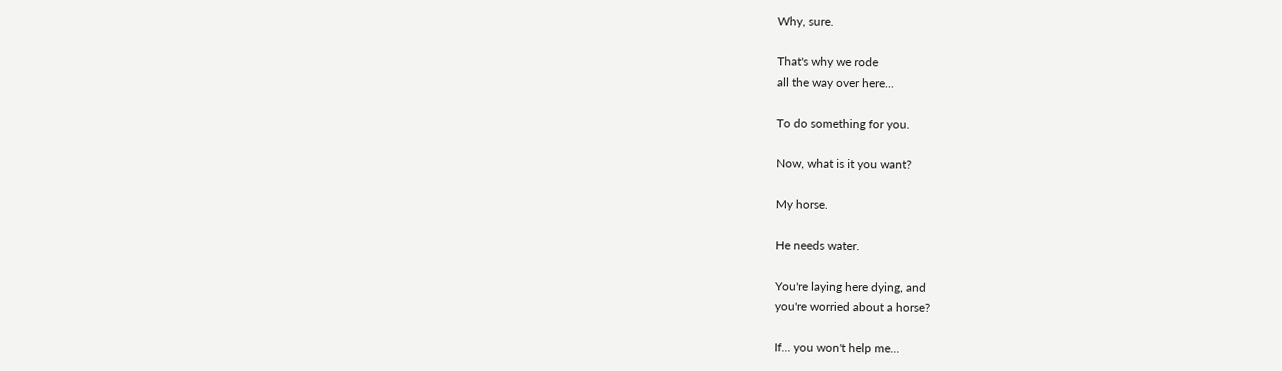Why, sure.

That's why we rode
all the way over here...

To do something for you.

Now, what is it you want?

My horse.

He needs water.

You're laying here dying, and
you're worried about a horse?

If... you won't help me...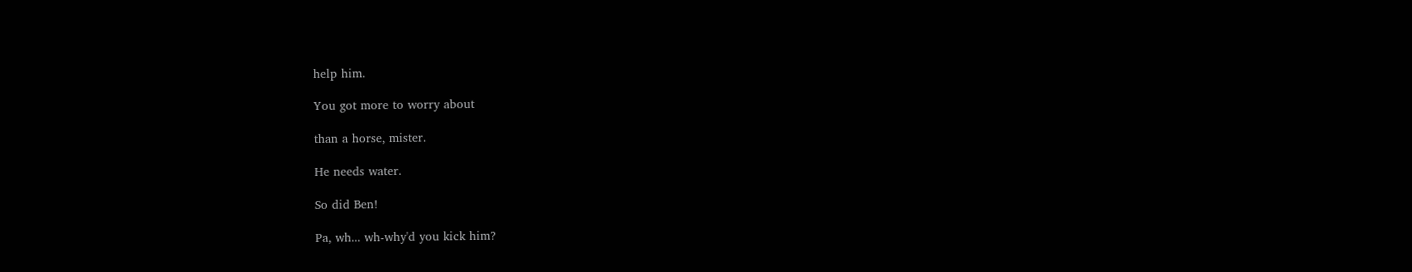help him.

You got more to worry about

than a horse, mister.

He needs water.

So did Ben!

Pa, wh... wh-why'd you kick him?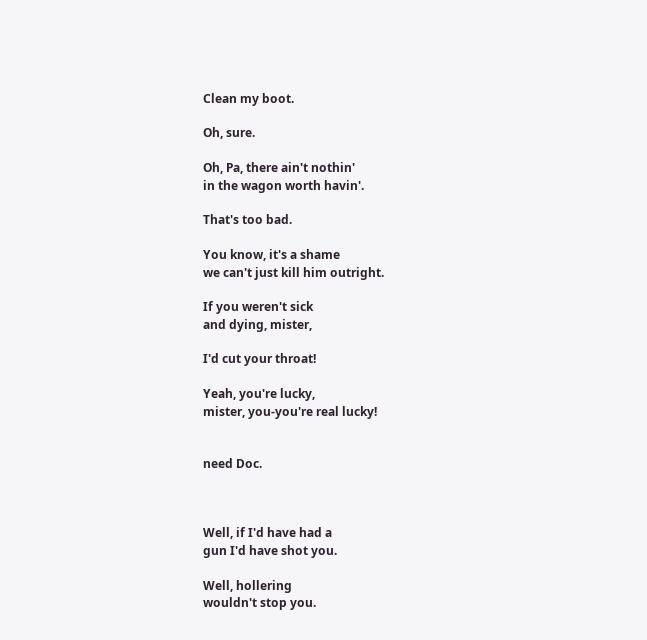Clean my boot.

Oh, sure.

Oh, Pa, there ain't nothin'
in the wagon worth havin'.

That's too bad.

You know, it's a shame
we can't just kill him outright.

If you weren't sick
and dying, mister,

I'd cut your throat!

Yeah, you're lucky,
mister, you-you're real lucky!


need Doc.



Well, if I'd have had a
gun I'd have shot you.

Well, hollering
wouldn't stop you.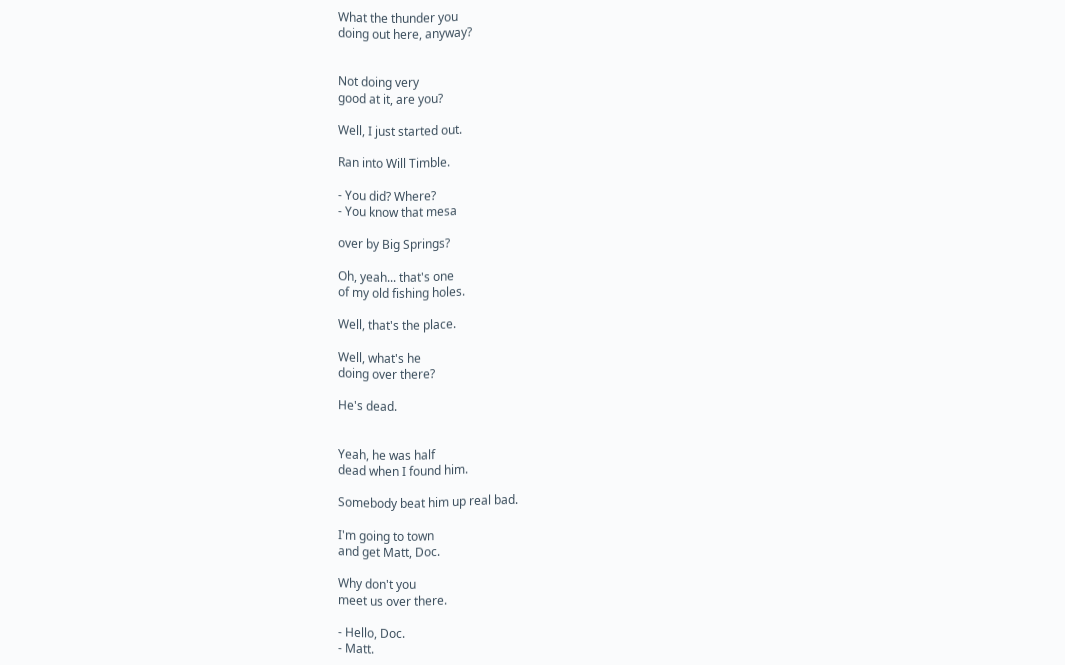What the thunder you
doing out here, anyway?


Not doing very
good at it, are you?

Well, I just started out.

Ran into Will Timble.

- You did? Where?
- You know that mesa

over by Big Springs?

Oh, yeah... that's one
of my old fishing holes.

Well, that's the place.

Well, what's he
doing over there?

He's dead.


Yeah, he was half
dead when I found him.

Somebody beat him up real bad.

I'm going to town
and get Matt, Doc.

Why don't you
meet us over there.

- Hello, Doc.
- Matt.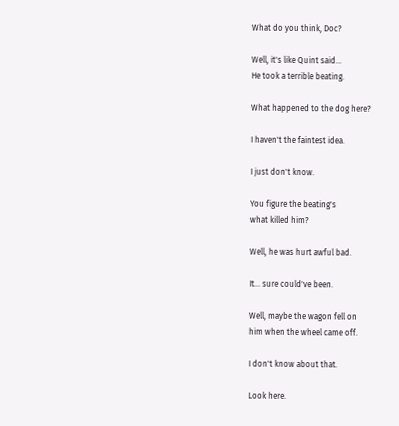What do you think, Doc?

Well, it's like Quint said...
He took a terrible beating.

What happened to the dog here?

I haven't the faintest idea.

I just don't know.

You figure the beating's
what killed him?

Well, he was hurt awful bad.

It... sure could've been.

Well, maybe the wagon fell on
him when the wheel came off.

I don't know about that.

Look here.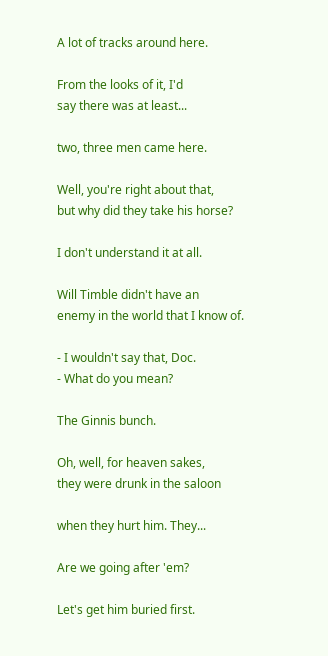A lot of tracks around here.

From the looks of it, I'd
say there was at least...

two, three men came here.

Well, you're right about that,
but why did they take his horse?

I don't understand it at all.

Will Timble didn't have an
enemy in the world that I know of.

- I wouldn't say that, Doc.
- What do you mean?

The Ginnis bunch.

Oh, well, for heaven sakes,
they were drunk in the saloon

when they hurt him. They...

Are we going after 'em?

Let's get him buried first.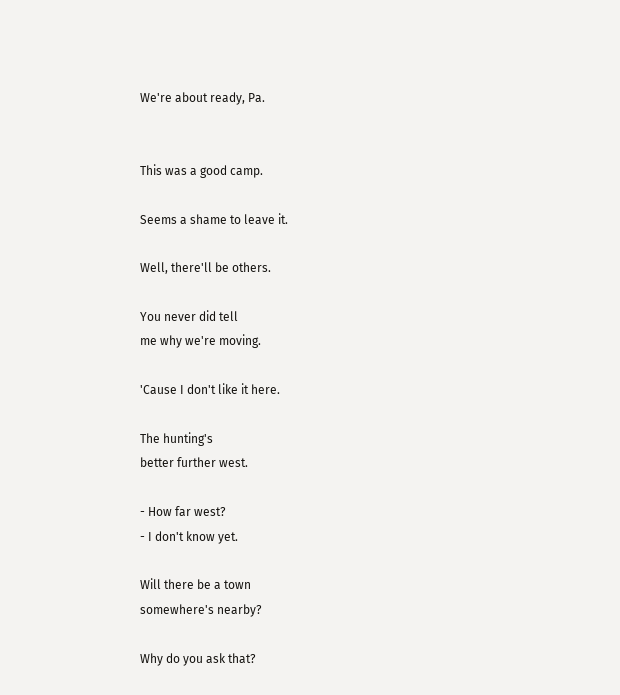We're about ready, Pa.


This was a good camp.

Seems a shame to leave it.

Well, there'll be others.

You never did tell
me why we're moving.

'Cause I don't like it here.

The hunting's
better further west.

- How far west?
- I don't know yet.

Will there be a town
somewhere's nearby?

Why do you ask that?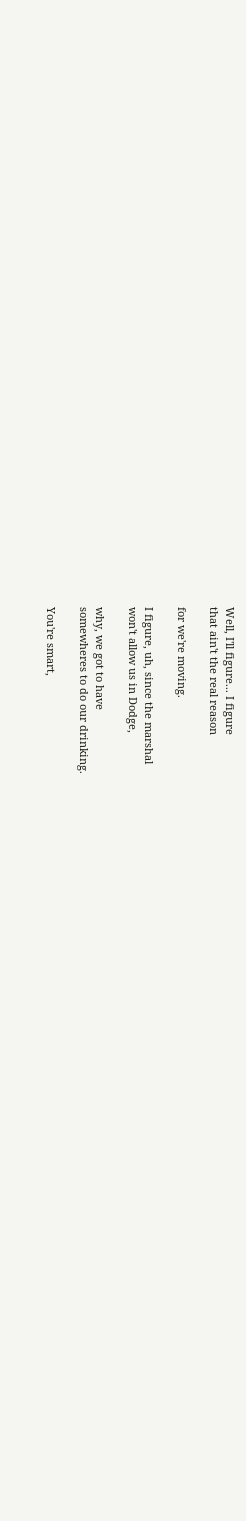Well, I'll figure... I figure
that ain't the real reason

for we're moving.

I figure, uh, since the marshal
won't allow us in Dodge,

why, we got to have
somewheres to do our drinking.

You're smart,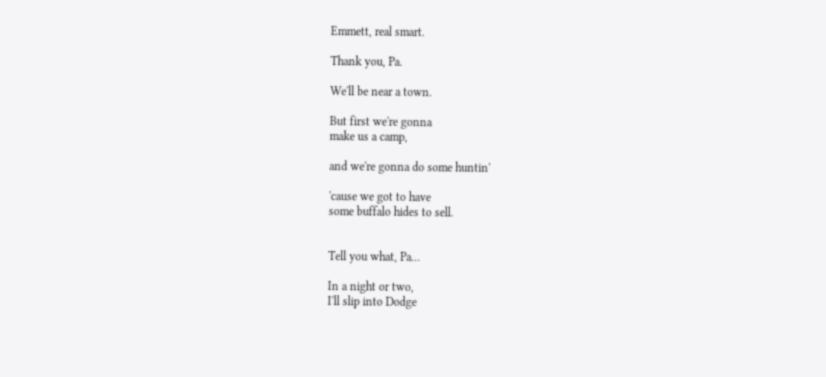Emmett, real smart.

Thank you, Pa.

We'll be near a town.

But first we're gonna
make us a camp,

and we're gonna do some huntin'

'cause we got to have
some buffalo hides to sell.


Tell you what, Pa...

In a night or two,
I'll slip into Dodge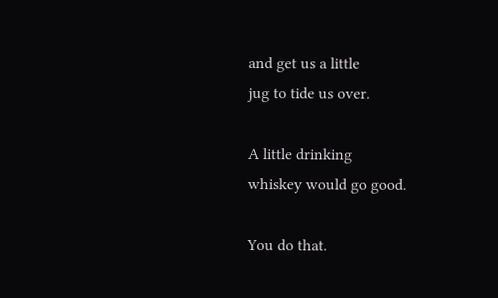and get us a little
jug to tide us over.

A little drinking
whiskey would go good.

You do that.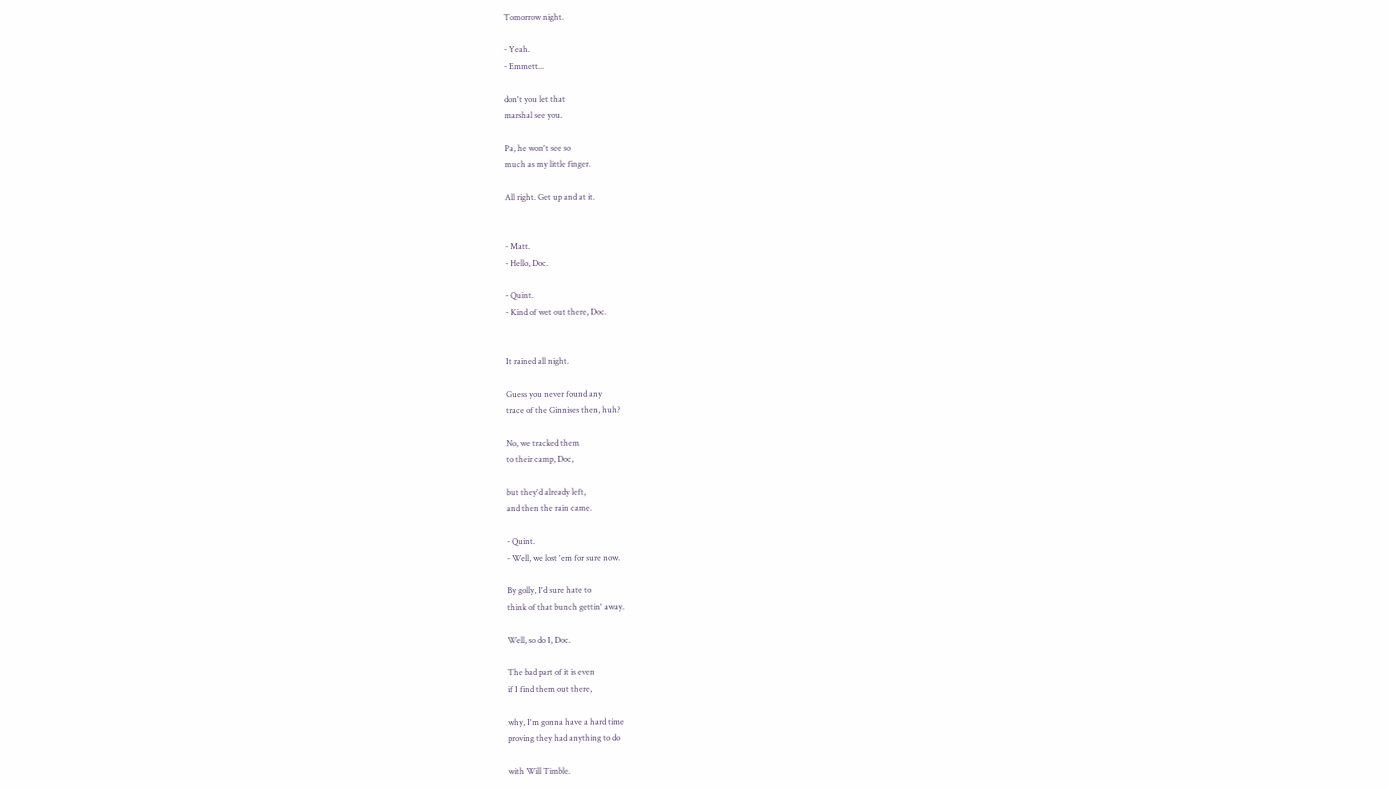Tomorrow night.

- Yeah.
- Emmett...

don't you let that
marshal see you.

Pa, he won't see so
much as my little finger.

All right. Get up and at it.


- Matt.
- Hello, Doc.

- Quint.
- Kind of wet out there, Doc.


It rained all night.

Guess you never found any
trace of the Ginnises then, huh?

No, we tracked them
to their camp, Doc,

but they'd already left,
and then the rain came.

- Quint.
- Well, we lost 'em for sure now.

By golly, I'd sure hate to
think of that bunch gettin' away.

Well, so do I, Doc.

The bad part of it is even
if I find them out there,

why, I'm gonna have a hard time
proving they had anything to do

with Will Timble.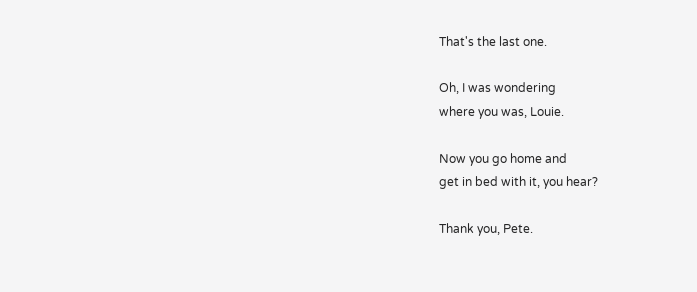That's the last one.

Oh, I was wondering
where you was, Louie.

Now you go home and
get in bed with it, you hear?

Thank you, Pete.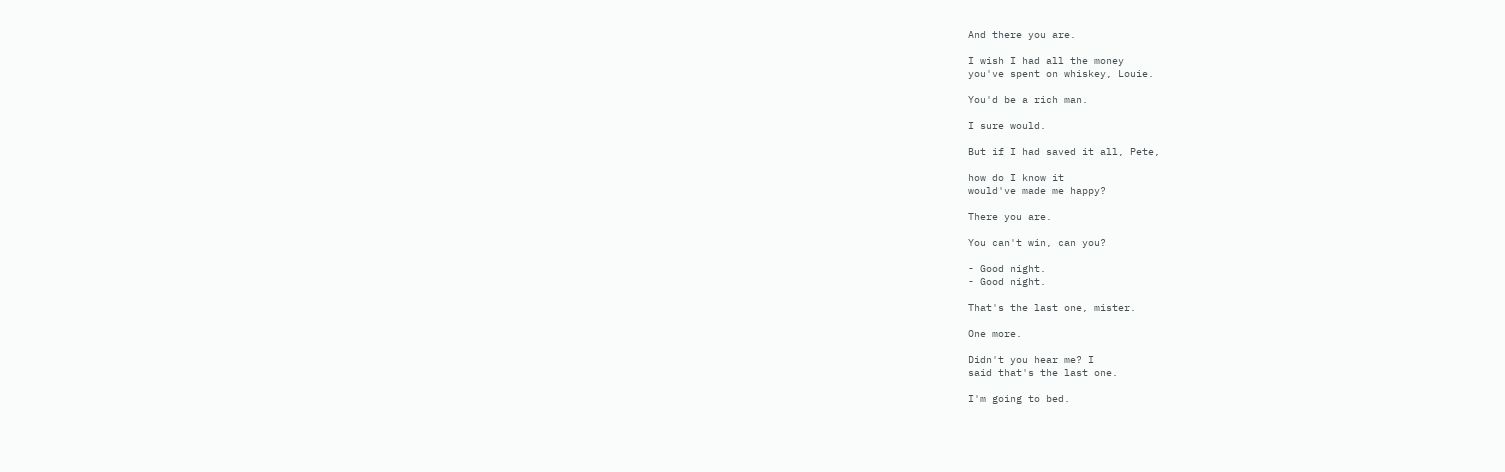And there you are.

I wish I had all the money
you've spent on whiskey, Louie.

You'd be a rich man.

I sure would.

But if I had saved it all, Pete,

how do I know it
would've made me happy?

There you are.

You can't win, can you?

- Good night.
- Good night.

That's the last one, mister.

One more.

Didn't you hear me? I
said that's the last one.

I'm going to bed.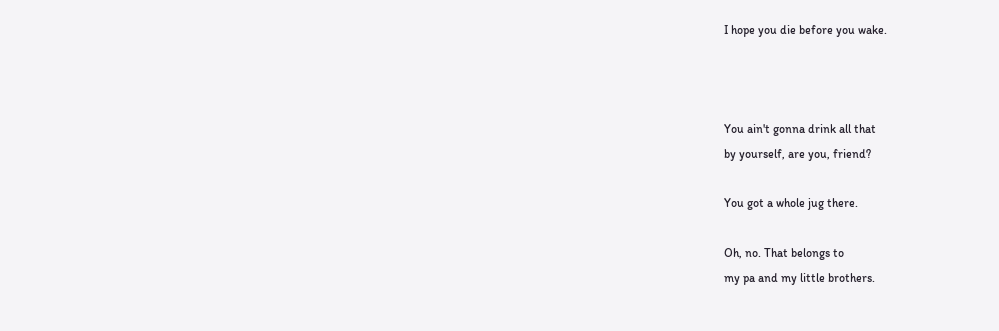I hope you die before you wake.



You ain't gonna drink all that
by yourself, are you, friend?

You got a whole jug there.

Oh, no. That belongs to
my pa and my little brothers.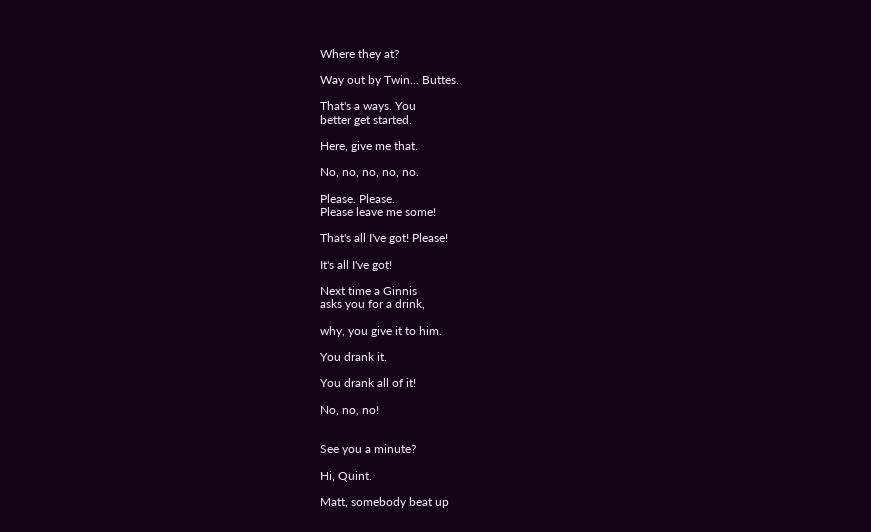Where they at?

Way out by Twin... Buttes.

That's a ways. You
better get started.

Here, give me that.

No, no, no, no, no.

Please. Please.
Please leave me some!

That's all I've got! Please!

It's all I've got!

Next time a Ginnis
asks you for a drink,

why, you give it to him.

You drank it.

You drank all of it!

No, no, no!


See you a minute?

Hi, Quint.

Matt, somebody beat up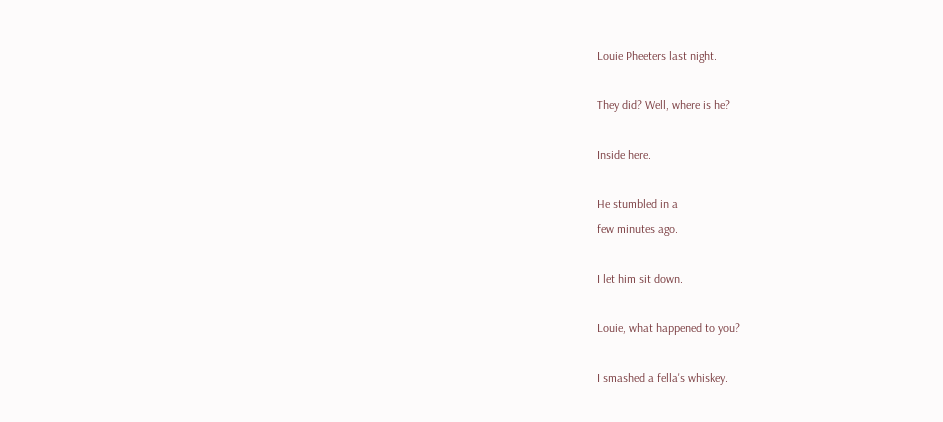Louie Pheeters last night.

They did? Well, where is he?

Inside here.

He stumbled in a
few minutes ago.

I let him sit down.

Louie, what happened to you?

I smashed a fella's whiskey.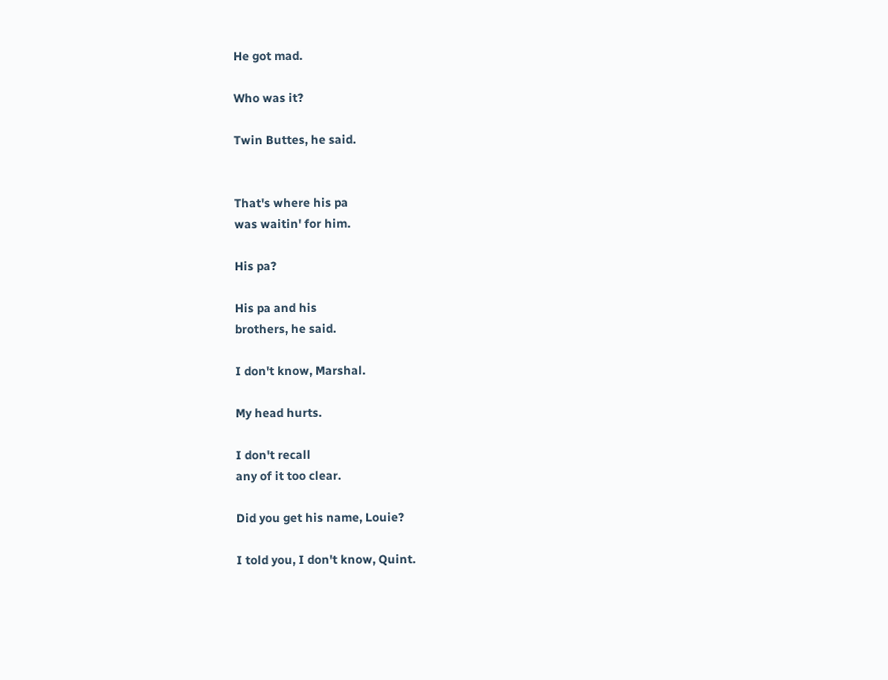He got mad.

Who was it?

Twin Buttes, he said.


That's where his pa
was waitin' for him.

His pa?

His pa and his
brothers, he said.

I don't know, Marshal.

My head hurts.

I don't recall
any of it too clear.

Did you get his name, Louie?

I told you, I don't know, Quint.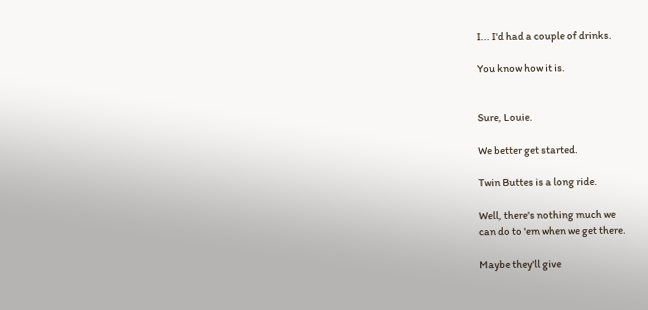I... I'd had a couple of drinks.

You know how it is.


Sure, Louie.

We better get started.

Twin Buttes is a long ride.

Well, there's nothing much we
can do to 'em when we get there.

Maybe they'll give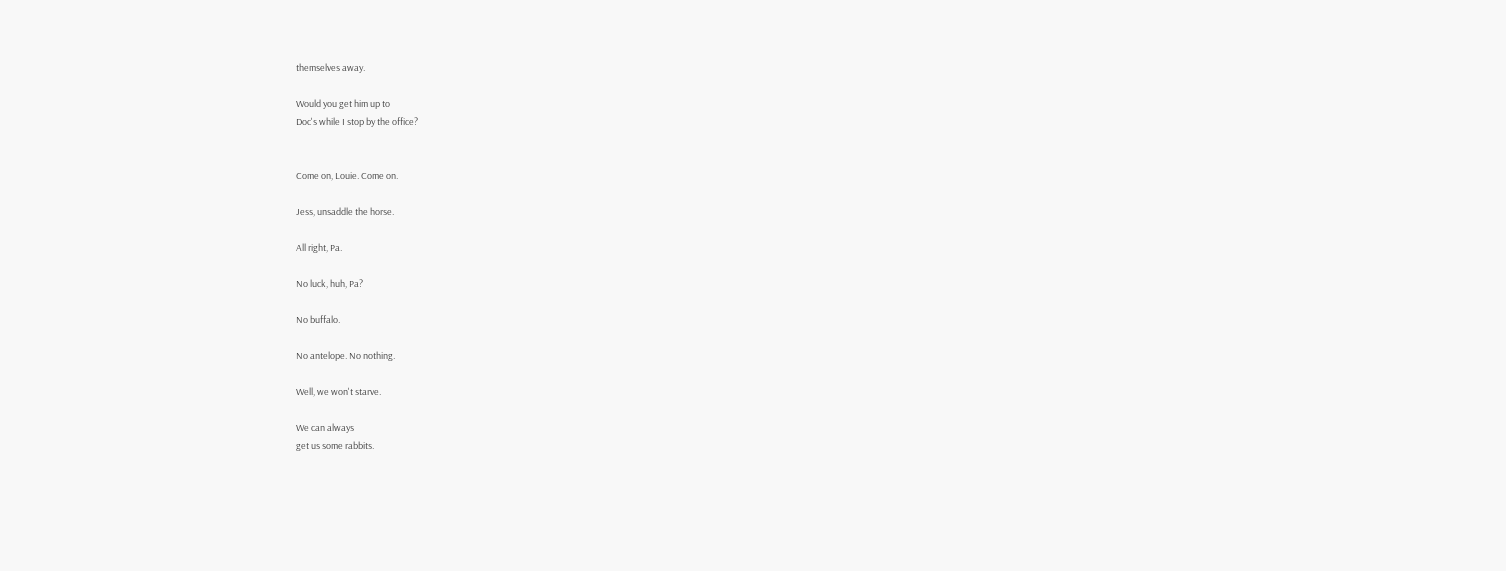themselves away.

Would you get him up to
Doc's while I stop by the office?


Come on, Louie. Come on.

Jess, unsaddle the horse.

All right, Pa.

No luck, huh, Pa?

No buffalo.

No antelope. No nothing.

Well, we won't starve.

We can always
get us some rabbits.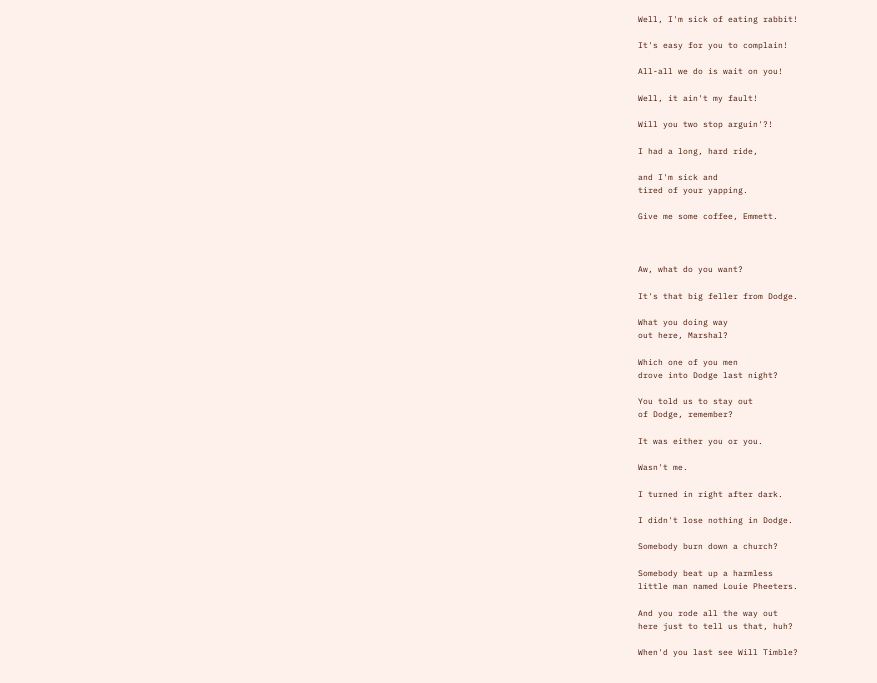Well, I'm sick of eating rabbit!

It's easy for you to complain!

All-all we do is wait on you!

Well, it ain't my fault!

Will you two stop arguin'?!

I had a long, hard ride,

and I'm sick and
tired of your yapping.

Give me some coffee, Emmett.



Aw, what do you want?

It's that big feller from Dodge.

What you doing way
out here, Marshal?

Which one of you men
drove into Dodge last night?

You told us to stay out
of Dodge, remember?

It was either you or you.

Wasn't me.

I turned in right after dark.

I didn't lose nothing in Dodge.

Somebody burn down a church?

Somebody beat up a harmless
little man named Louie Pheeters.

And you rode all the way out
here just to tell us that, huh?

When'd you last see Will Timble?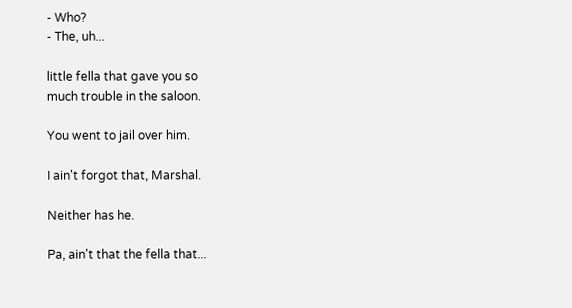- Who?
- The, uh...

little fella that gave you so
much trouble in the saloon.

You went to jail over him.

I ain't forgot that, Marshal.

Neither has he.

Pa, ain't that the fella that...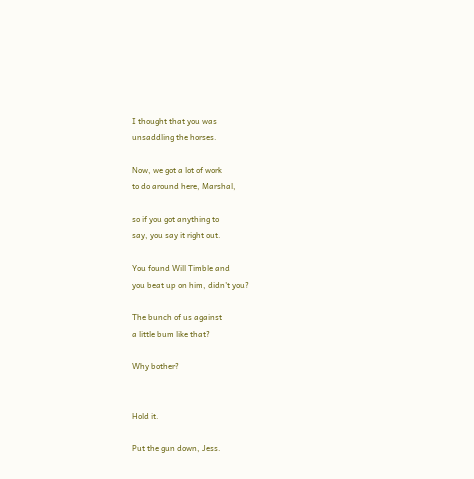I thought that you was
unsaddling the horses.

Now, we got a lot of work
to do around here, Marshal,

so if you got anything to
say, you say it right out.

You found Will Timble and
you beat up on him, didn't you?

The bunch of us against
a little bum like that?

Why bother?


Hold it.

Put the gun down, Jess.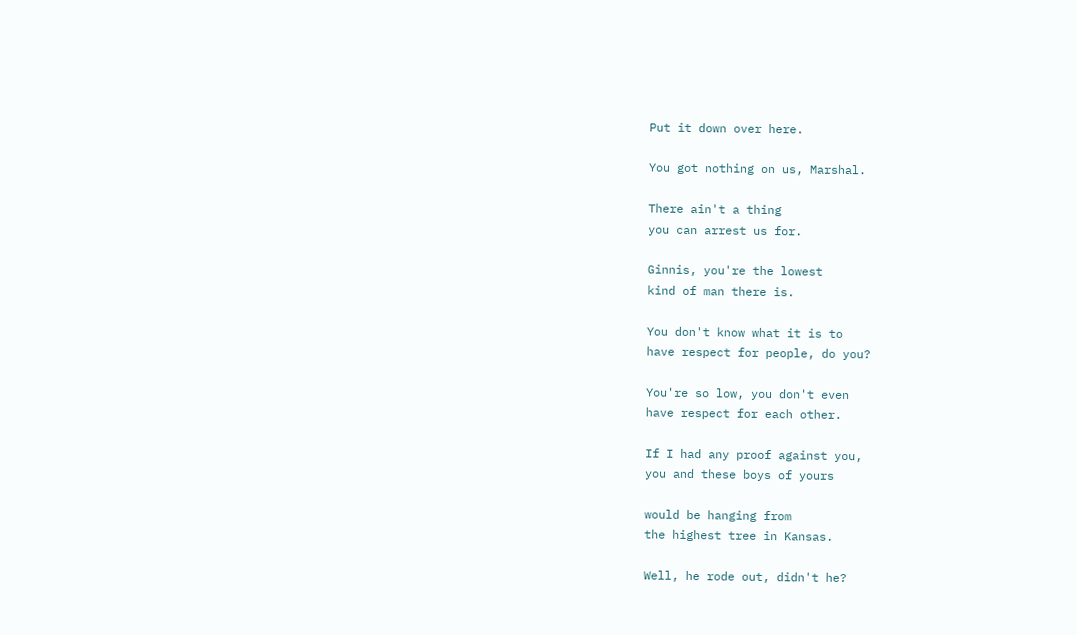Put it down over here.

You got nothing on us, Marshal.

There ain't a thing
you can arrest us for.

Ginnis, you're the lowest
kind of man there is.

You don't know what it is to
have respect for people, do you?

You're so low, you don't even
have respect for each other.

If I had any proof against you,
you and these boys of yours

would be hanging from
the highest tree in Kansas.

Well, he rode out, didn't he?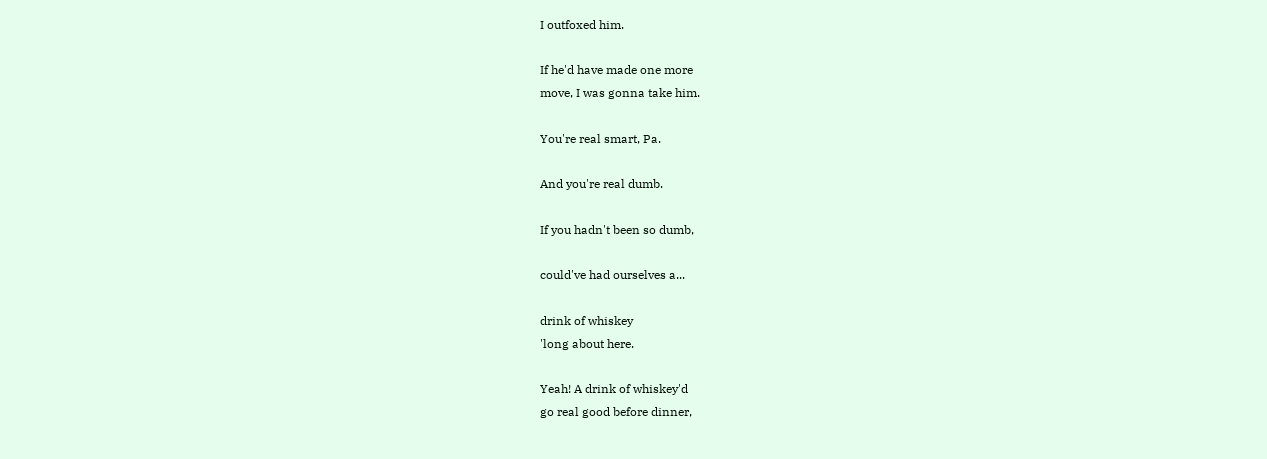I outfoxed him.

If he'd have made one more
move, I was gonna take him.

You're real smart, Pa.

And you're real dumb.

If you hadn't been so dumb,

could've had ourselves a...

drink of whiskey
'long about here.

Yeah! A drink of whiskey'd
go real good before dinner,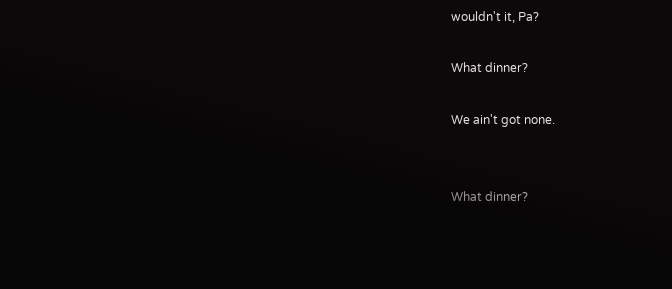wouldn't it, Pa?

What dinner?

We ain't got none.


What dinner?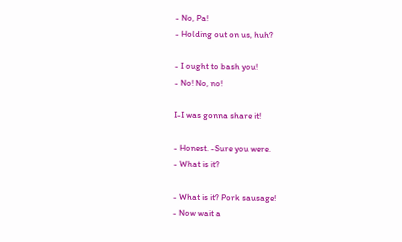- No, Pa!
- Holding out on us, huh?

- I ought to bash you!
- No! No, no!

I-I was gonna share it!

- Honest. -Sure you were.
- What is it?

- What is it? Pork sausage!
- Now wait a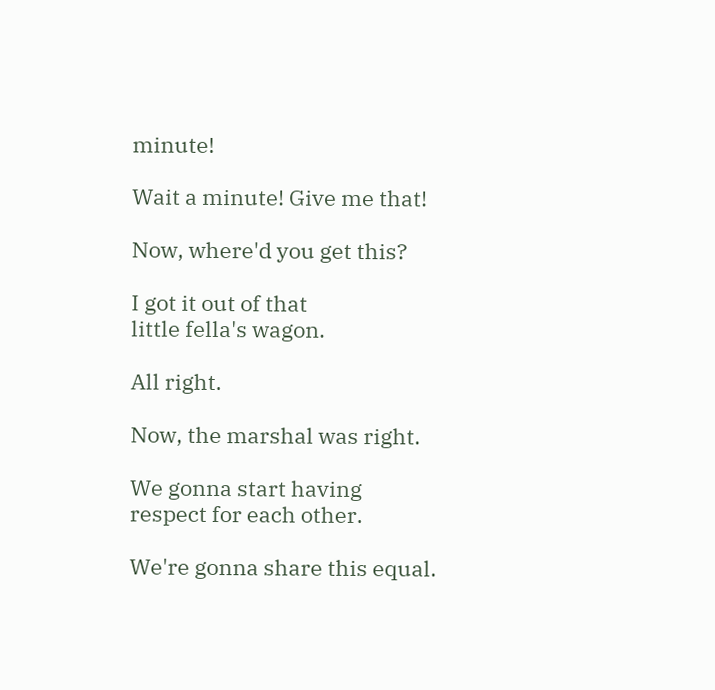minute!

Wait a minute! Give me that!

Now, where'd you get this?

I got it out of that
little fella's wagon.

All right.

Now, the marshal was right.

We gonna start having
respect for each other.

We're gonna share this equal.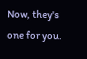Now, they's one for you.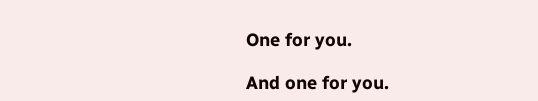One for you.

And one for you.